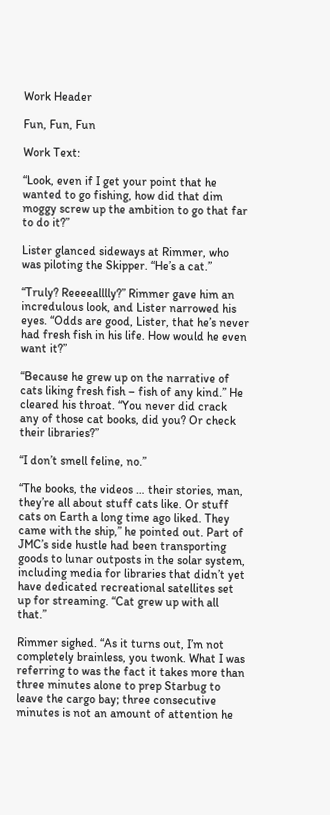Work Header

Fun, Fun, Fun

Work Text:

“Look, even if I get your point that he wanted to go fishing, how did that dim moggy screw up the ambition to go that far to do it?”

Lister glanced sideways at Rimmer, who was piloting the Skipper. “He’s a cat.”

“Truly? Reeeealllly?” Rimmer gave him an incredulous look, and Lister narrowed his eyes. “Odds are good, Lister, that he’s never had fresh fish in his life. How would he even want it?”

“Because he grew up on the narrative of cats liking fresh fish – fish of any kind.” He cleared his throat. “You never did crack any of those cat books, did you? Or check their libraries?”

“I don’t smell feline, no.”

“The books, the videos … their stories, man, they’re all about stuff cats like. Or stuff cats on Earth a long time ago liked. They came with the ship,” he pointed out. Part of JMC’s side hustle had been transporting goods to lunar outposts in the solar system, including media for libraries that didn’t yet have dedicated recreational satellites set up for streaming. “Cat grew up with all that.”

Rimmer sighed. “As it turns out, I’m not completely brainless, you twonk. What I was referring to was the fact it takes more than three minutes alone to prep Starbug to leave the cargo bay; three consecutive minutes is not an amount of attention he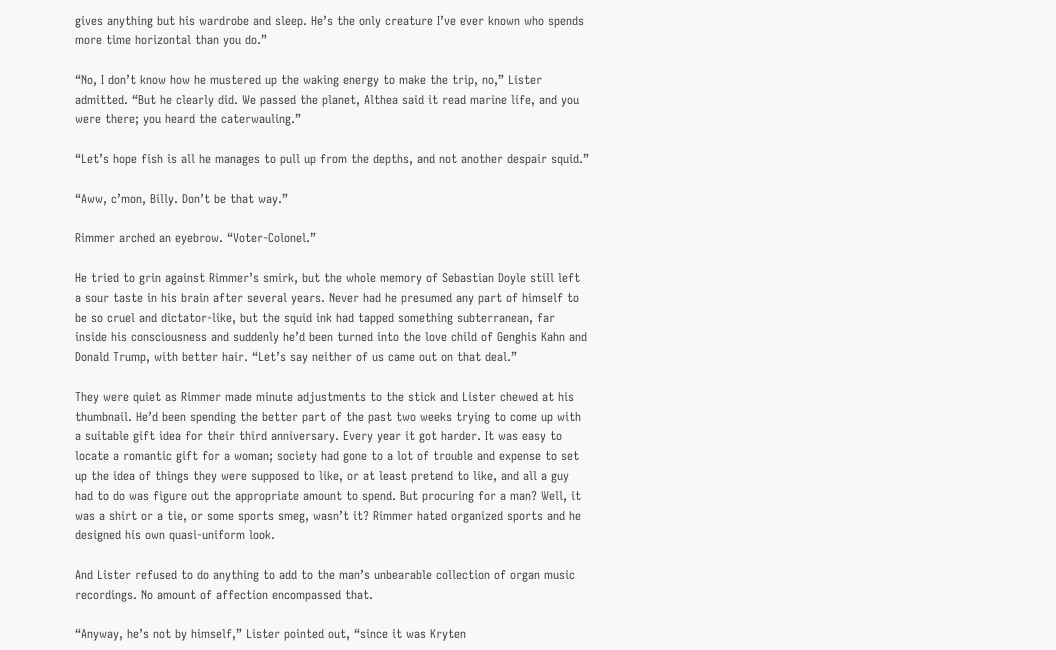gives anything but his wardrobe and sleep. He’s the only creature I’ve ever known who spends more time horizontal than you do.”

“No, I don’t know how he mustered up the waking energy to make the trip, no,” Lister admitted. “But he clearly did. We passed the planet, Althea said it read marine life, and you were there; you heard the caterwauling.”

“Let’s hope fish is all he manages to pull up from the depths, and not another despair squid.”

“Aww, c’mon, Billy. Don’t be that way.”

Rimmer arched an eyebrow. “Voter-Colonel.”

He tried to grin against Rimmer’s smirk, but the whole memory of Sebastian Doyle still left a sour taste in his brain after several years. Never had he presumed any part of himself to be so cruel and dictator-like, but the squid ink had tapped something subterranean, far inside his consciousness and suddenly he’d been turned into the love child of Genghis Kahn and Donald Trump, with better hair. “Let’s say neither of us came out on that deal.”

They were quiet as Rimmer made minute adjustments to the stick and Lister chewed at his thumbnail. He’d been spending the better part of the past two weeks trying to come up with a suitable gift idea for their third anniversary. Every year it got harder. It was easy to locate a romantic gift for a woman; society had gone to a lot of trouble and expense to set up the idea of things they were supposed to like, or at least pretend to like, and all a guy had to do was figure out the appropriate amount to spend. But procuring for a man? Well, it was a shirt or a tie, or some sports smeg, wasn’t it? Rimmer hated organized sports and he designed his own quasi-uniform look.

And Lister refused to do anything to add to the man’s unbearable collection of organ music recordings. No amount of affection encompassed that.

“Anyway, he’s not by himself,” Lister pointed out, “since it was Kryten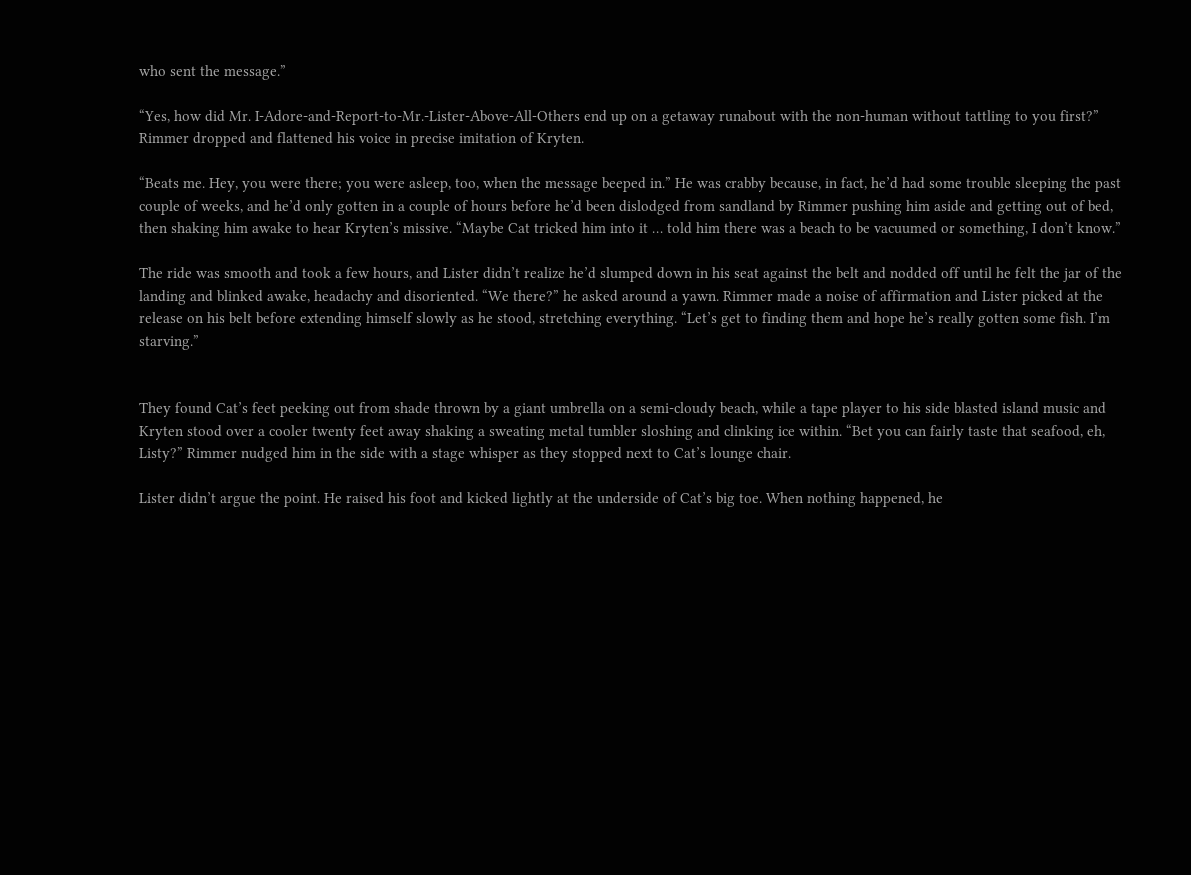who sent the message.”

“Yes, how did Mr. I-Adore-and-Report-to-Mr.-Lister-Above-All-Others end up on a getaway runabout with the non-human without tattling to you first?” Rimmer dropped and flattened his voice in precise imitation of Kryten.

“Beats me. Hey, you were there; you were asleep, too, when the message beeped in.” He was crabby because, in fact, he’d had some trouble sleeping the past couple of weeks, and he’d only gotten in a couple of hours before he’d been dislodged from sandland by Rimmer pushing him aside and getting out of bed, then shaking him awake to hear Kryten’s missive. “Maybe Cat tricked him into it … told him there was a beach to be vacuumed or something, I don’t know.”

The ride was smooth and took a few hours, and Lister didn’t realize he’d slumped down in his seat against the belt and nodded off until he felt the jar of the landing and blinked awake, headachy and disoriented. “We there?” he asked around a yawn. Rimmer made a noise of affirmation and Lister picked at the release on his belt before extending himself slowly as he stood, stretching everything. “Let’s get to finding them and hope he’s really gotten some fish. I’m starving.”


They found Cat’s feet peeking out from shade thrown by a giant umbrella on a semi-cloudy beach, while a tape player to his side blasted island music and Kryten stood over a cooler twenty feet away shaking a sweating metal tumbler sloshing and clinking ice within. “Bet you can fairly taste that seafood, eh, Listy?” Rimmer nudged him in the side with a stage whisper as they stopped next to Cat’s lounge chair.

Lister didn’t argue the point. He raised his foot and kicked lightly at the underside of Cat’s big toe. When nothing happened, he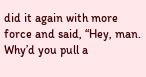did it again with more force and said, “Hey, man. Why’d you pull a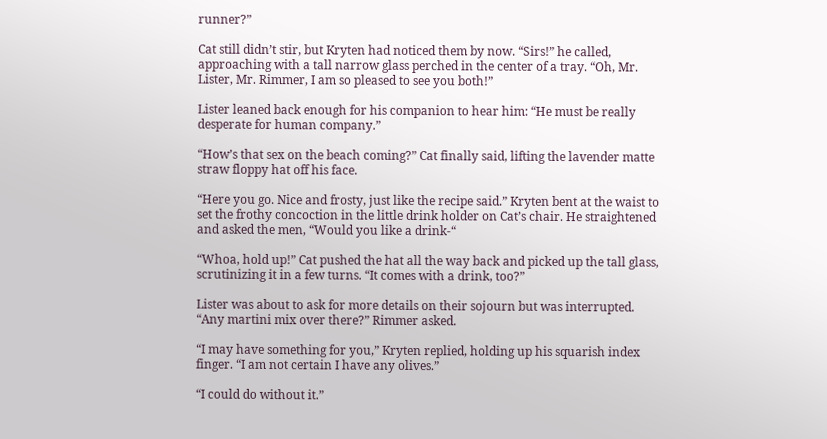runner?”

Cat still didn’t stir, but Kryten had noticed them by now. “Sirs!” he called, approaching with a tall narrow glass perched in the center of a tray. “Oh, Mr. Lister, Mr. Rimmer, I am so pleased to see you both!”

Lister leaned back enough for his companion to hear him: “He must be really desperate for human company.”

“How’s that sex on the beach coming?” Cat finally said, lifting the lavender matte straw floppy hat off his face.

“Here you go. Nice and frosty, just like the recipe said.” Kryten bent at the waist to set the frothy concoction in the little drink holder on Cat’s chair. He straightened and asked the men, “Would you like a drink-“

“Whoa, hold up!” Cat pushed the hat all the way back and picked up the tall glass, scrutinizing it in a few turns. “It comes with a drink, too?”

Lister was about to ask for more details on their sojourn but was interrupted. “Any martini mix over there?” Rimmer asked.

“I may have something for you,” Kryten replied, holding up his squarish index finger. “I am not certain I have any olives.”

“I could do without it.”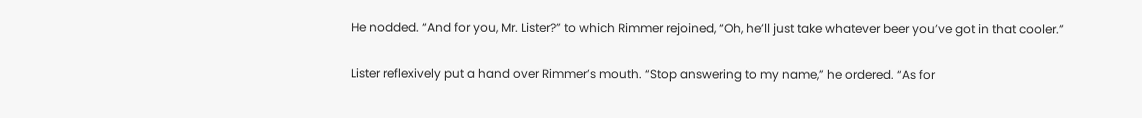He nodded. “And for you, Mr. Lister?” to which Rimmer rejoined, “Oh, he’ll just take whatever beer you’ve got in that cooler.”

Lister reflexively put a hand over Rimmer’s mouth. “Stop answering to my name,” he ordered. “As for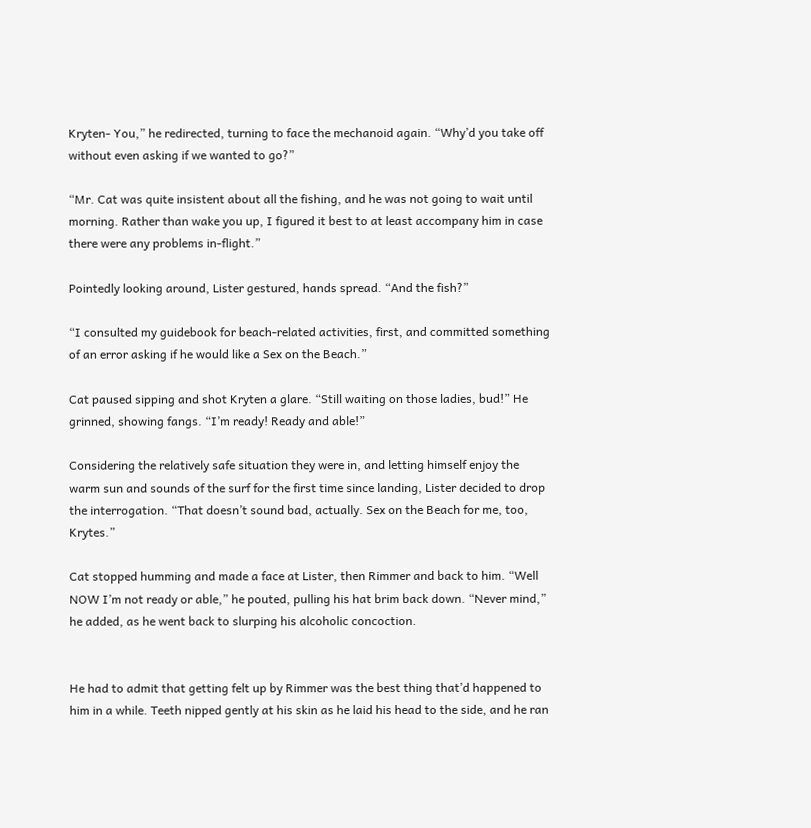Kryten- You,” he redirected, turning to face the mechanoid again. “Why’d you take off without even asking if we wanted to go?”

“Mr. Cat was quite insistent about all the fishing, and he was not going to wait until morning. Rather than wake you up, I figured it best to at least accompany him in case there were any problems in-flight.”

Pointedly looking around, Lister gestured, hands spread. “And the fish?”

“I consulted my guidebook for beach-related activities, first, and committed something of an error asking if he would like a Sex on the Beach.”

Cat paused sipping and shot Kryten a glare. “Still waiting on those ladies, bud!” He grinned, showing fangs. “I’m ready! Ready and able!”

Considering the relatively safe situation they were in, and letting himself enjoy the warm sun and sounds of the surf for the first time since landing, Lister decided to drop the interrogation. “That doesn’t sound bad, actually. Sex on the Beach for me, too, Krytes.”

Cat stopped humming and made a face at Lister, then Rimmer and back to him. “Well NOW I’m not ready or able,” he pouted, pulling his hat brim back down. “Never mind,” he added, as he went back to slurping his alcoholic concoction.


He had to admit that getting felt up by Rimmer was the best thing that’d happened to him in a while. Teeth nipped gently at his skin as he laid his head to the side, and he ran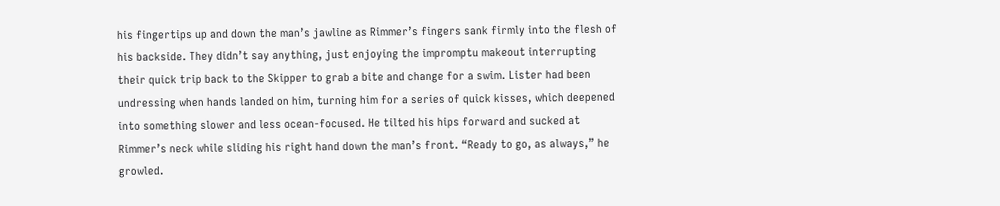his fingertips up and down the man’s jawline as Rimmer’s fingers sank firmly into the flesh of his backside. They didn’t say anything, just enjoying the impromptu makeout interrupting their quick trip back to the Skipper to grab a bite and change for a swim. Lister had been undressing when hands landed on him, turning him for a series of quick kisses, which deepened into something slower and less ocean-focused. He tilted his hips forward and sucked at Rimmer’s neck while sliding his right hand down the man’s front. “Ready to go, as always,” he growled.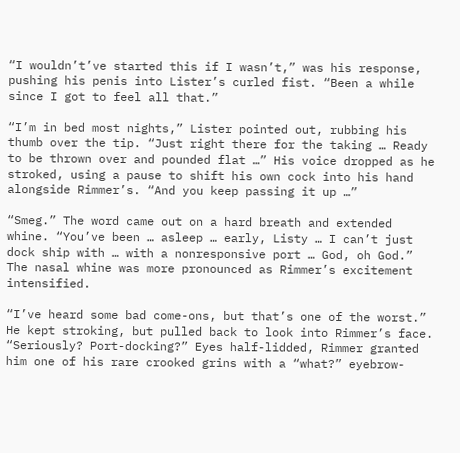“I wouldn’t’ve started this if I wasn’t,” was his response, pushing his penis into Lister’s curled fist. “Been a while since I got to feel all that.”

“I’m in bed most nights,” Lister pointed out, rubbing his thumb over the tip. “Just right there for the taking … Ready to be thrown over and pounded flat …” His voice dropped as he stroked, using a pause to shift his own cock into his hand alongside Rimmer’s. “And you keep passing it up …”

“Smeg.” The word came out on a hard breath and extended whine. “You’ve been … asleep … early, Listy … I can’t just dock ship with … with a nonresponsive port … God, oh God.” The nasal whine was more pronounced as Rimmer’s excitement intensified.

“I’ve heard some bad come-ons, but that’s one of the worst.” He kept stroking, but pulled back to look into Rimmer’s face. “Seriously? Port-docking?” Eyes half-lidded, Rimmer granted him one of his rare crooked grins with a “what?” eyebrow-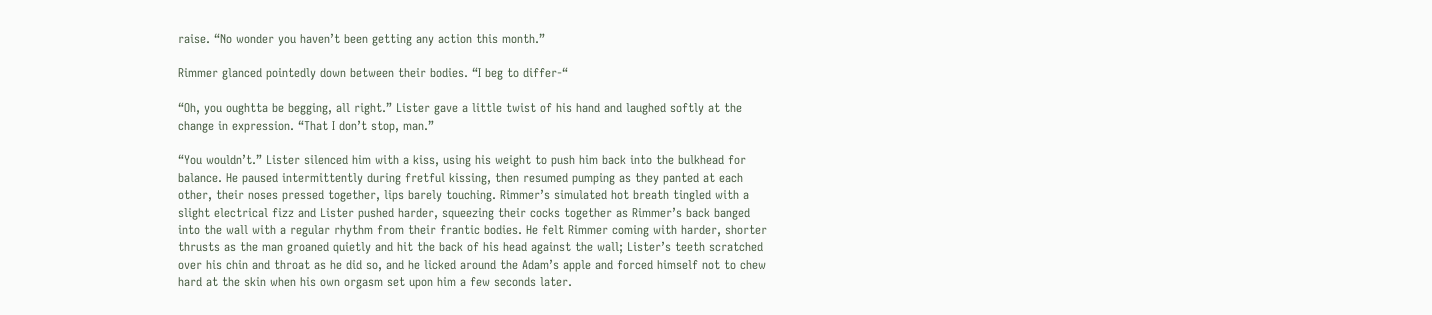raise. “No wonder you haven’t been getting any action this month.”

Rimmer glanced pointedly down between their bodies. “I beg to differ-“

“Oh, you oughtta be begging, all right.” Lister gave a little twist of his hand and laughed softly at the change in expression. “That I don’t stop, man.”

“You wouldn’t.” Lister silenced him with a kiss, using his weight to push him back into the bulkhead for balance. He paused intermittently during fretful kissing, then resumed pumping as they panted at each other, their noses pressed together, lips barely touching. Rimmer’s simulated hot breath tingled with a slight electrical fizz and Lister pushed harder, squeezing their cocks together as Rimmer’s back banged into the wall with a regular rhythm from their frantic bodies. He felt Rimmer coming with harder, shorter thrusts as the man groaned quietly and hit the back of his head against the wall; Lister’s teeth scratched over his chin and throat as he did so, and he licked around the Adam’s apple and forced himself not to chew hard at the skin when his own orgasm set upon him a few seconds later.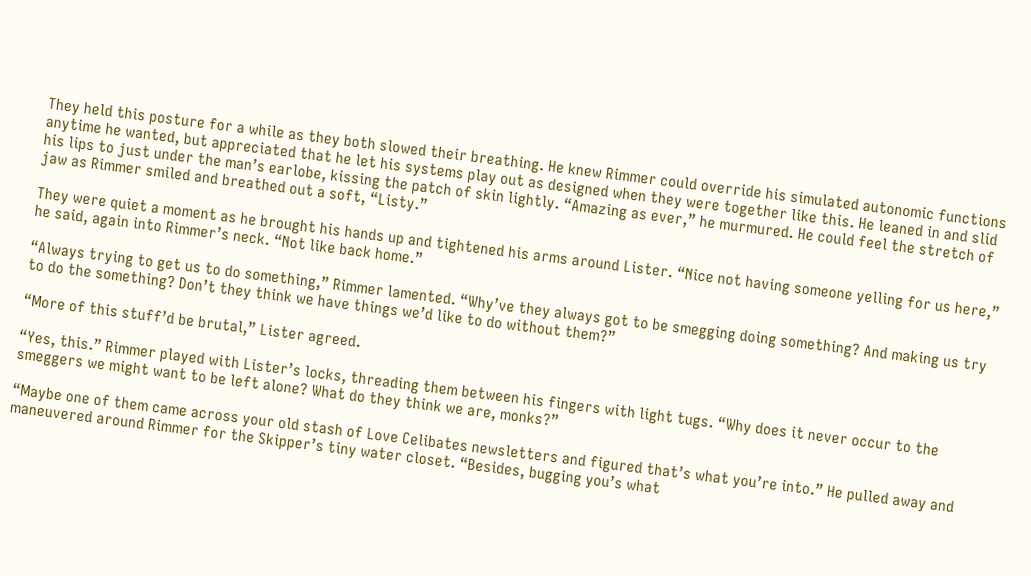They held this posture for a while as they both slowed their breathing. He knew Rimmer could override his simulated autonomic functions anytime he wanted, but appreciated that he let his systems play out as designed when they were together like this. He leaned in and slid his lips to just under the man’s earlobe, kissing the patch of skin lightly. “Amazing as ever,” he murmured. He could feel the stretch of jaw as Rimmer smiled and breathed out a soft, “Listy.”

They were quiet a moment as he brought his hands up and tightened his arms around Lister. “Nice not having someone yelling for us here,” he said, again into Rimmer’s neck. “Not like back home.”

“Always trying to get us to do something,” Rimmer lamented. “Why’ve they always got to be smegging doing something? And making us try to do the something? Don’t they think we have things we’d like to do without them?”

“More of this stuff’d be brutal,” Lister agreed.

“Yes, this.” Rimmer played with Lister’s locks, threading them between his fingers with light tugs. “Why does it never occur to the smeggers we might want to be left alone? What do they think we are, monks?”

“Maybe one of them came across your old stash of Love Celibates newsletters and figured that’s what you’re into.” He pulled away and maneuvered around Rimmer for the Skipper’s tiny water closet. “Besides, bugging you’s what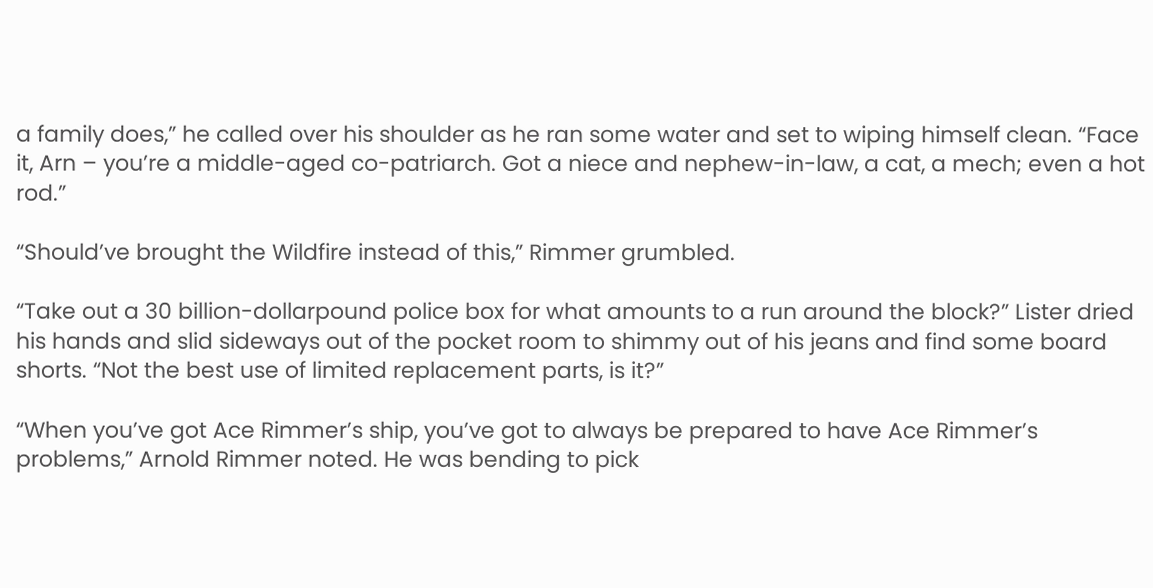a family does,” he called over his shoulder as he ran some water and set to wiping himself clean. “Face it, Arn – you’re a middle-aged co-patriarch. Got a niece and nephew-in-law, a cat, a mech; even a hot rod.”

“Should’ve brought the Wildfire instead of this,” Rimmer grumbled.

“Take out a 30 billion-dollarpound police box for what amounts to a run around the block?” Lister dried his hands and slid sideways out of the pocket room to shimmy out of his jeans and find some board shorts. “Not the best use of limited replacement parts, is it?”

“When you’ve got Ace Rimmer’s ship, you’ve got to always be prepared to have Ace Rimmer’s problems,” Arnold Rimmer noted. He was bending to pick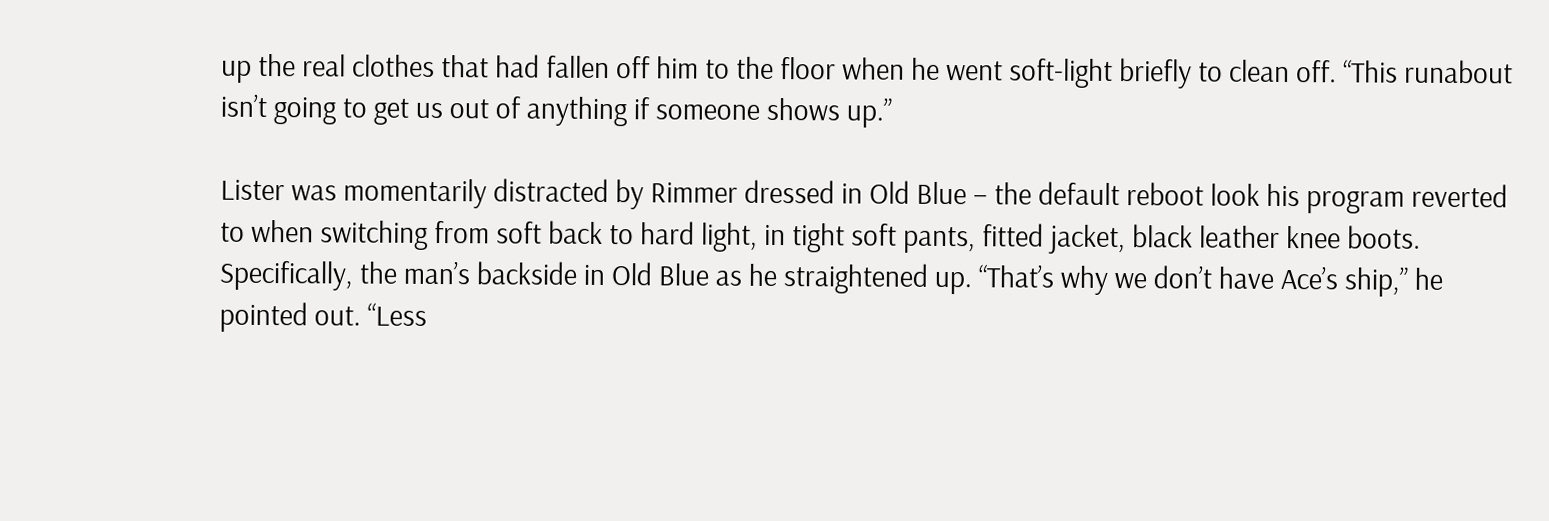up the real clothes that had fallen off him to the floor when he went soft-light briefly to clean off. “This runabout isn’t going to get us out of anything if someone shows up.”

Lister was momentarily distracted by Rimmer dressed in Old Blue – the default reboot look his program reverted to when switching from soft back to hard light, in tight soft pants, fitted jacket, black leather knee boots. Specifically, the man’s backside in Old Blue as he straightened up. “That’s why we don’t have Ace’s ship,” he pointed out. “Less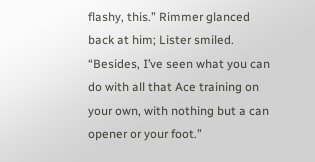flashy, this.” Rimmer glanced back at him; Lister smiled. “Besides, I’ve seen what you can do with all that Ace training on your own, with nothing but a can opener or your foot.”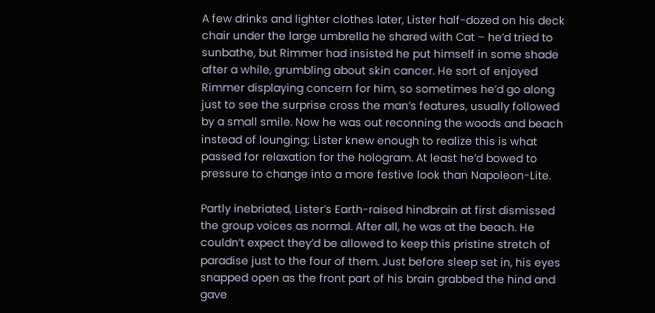A few drinks and lighter clothes later, Lister half-dozed on his deck chair under the large umbrella he shared with Cat – he’d tried to sunbathe, but Rimmer had insisted he put himself in some shade after a while, grumbling about skin cancer. He sort of enjoyed Rimmer displaying concern for him, so sometimes he’d go along just to see the surprise cross the man’s features, usually followed by a small smile. Now he was out reconning the woods and beach instead of lounging; Lister knew enough to realize this is what passed for relaxation for the hologram. At least he’d bowed to pressure to change into a more festive look than Napoleon-Lite.

Partly inebriated, Lister’s Earth-raised hindbrain at first dismissed the group voices as normal. After all, he was at the beach. He couldn’t expect they’d be allowed to keep this pristine stretch of paradise just to the four of them. Just before sleep set in, his eyes snapped open as the front part of his brain grabbed the hind and gave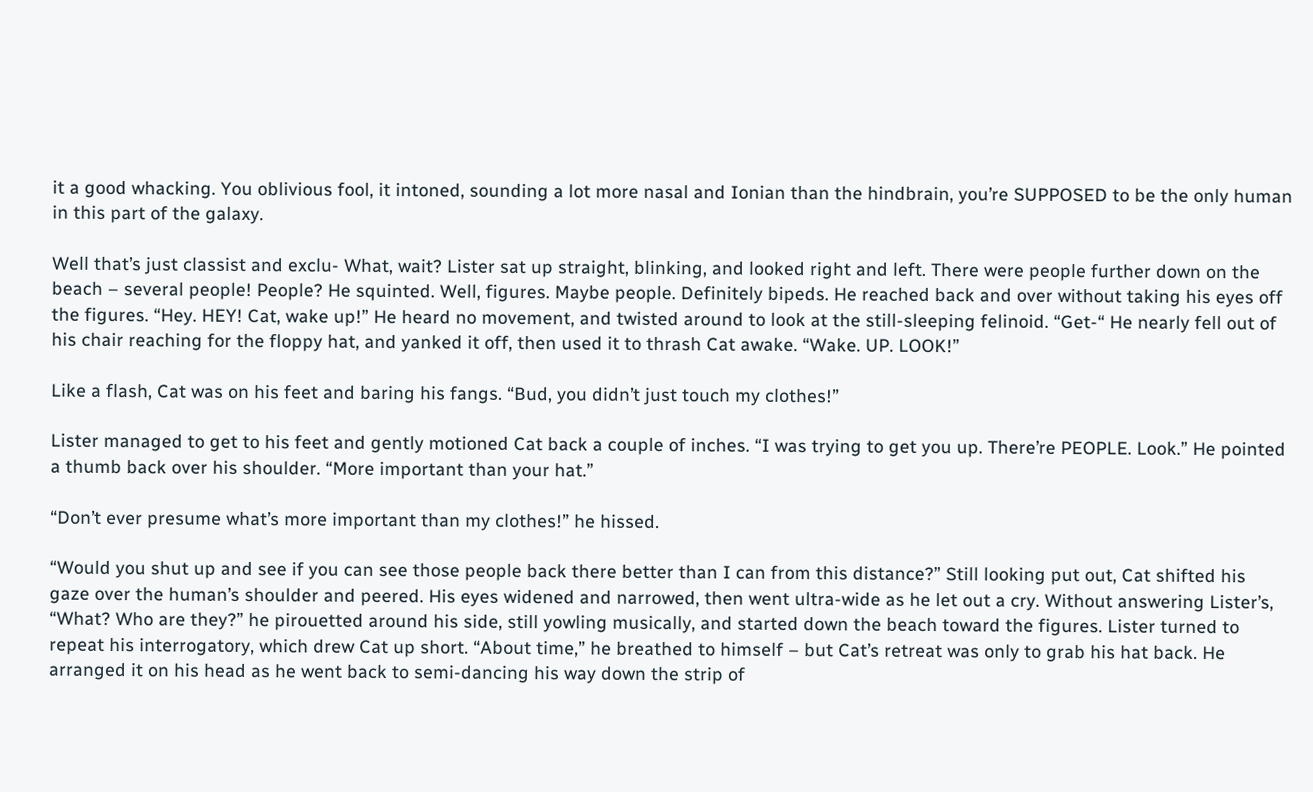it a good whacking. You oblivious fool, it intoned, sounding a lot more nasal and Ionian than the hindbrain, you’re SUPPOSED to be the only human in this part of the galaxy.

Well that’s just classist and exclu- What, wait? Lister sat up straight, blinking, and looked right and left. There were people further down on the beach – several people! People? He squinted. Well, figures. Maybe people. Definitely bipeds. He reached back and over without taking his eyes off the figures. “Hey. HEY! Cat, wake up!” He heard no movement, and twisted around to look at the still-sleeping felinoid. “Get-“ He nearly fell out of his chair reaching for the floppy hat, and yanked it off, then used it to thrash Cat awake. “Wake. UP. LOOK!”

Like a flash, Cat was on his feet and baring his fangs. “Bud, you didn’t just touch my clothes!”

Lister managed to get to his feet and gently motioned Cat back a couple of inches. “I was trying to get you up. There’re PEOPLE. Look.” He pointed a thumb back over his shoulder. “More important than your hat.”

“Don’t ever presume what’s more important than my clothes!” he hissed.

“Would you shut up and see if you can see those people back there better than I can from this distance?” Still looking put out, Cat shifted his gaze over the human’s shoulder and peered. His eyes widened and narrowed, then went ultra-wide as he let out a cry. Without answering Lister’s, “What? Who are they?” he pirouetted around his side, still yowling musically, and started down the beach toward the figures. Lister turned to repeat his interrogatory, which drew Cat up short. “About time,” he breathed to himself – but Cat’s retreat was only to grab his hat back. He arranged it on his head as he went back to semi-dancing his way down the strip of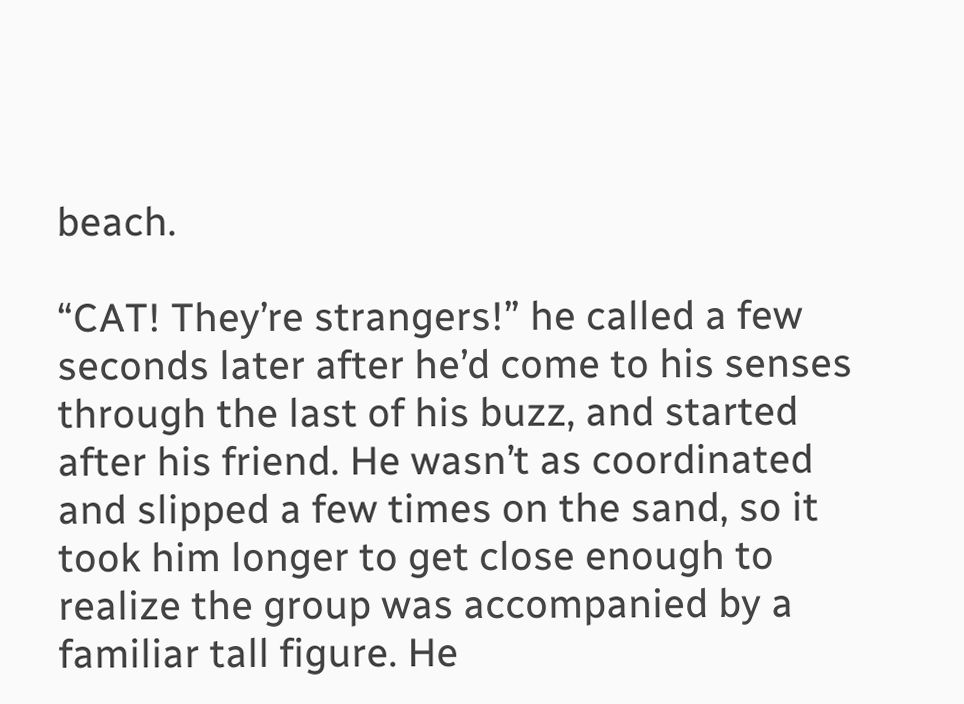beach.

“CAT! They’re strangers!” he called a few seconds later after he’d come to his senses through the last of his buzz, and started after his friend. He wasn’t as coordinated and slipped a few times on the sand, so it took him longer to get close enough to realize the group was accompanied by a familiar tall figure. He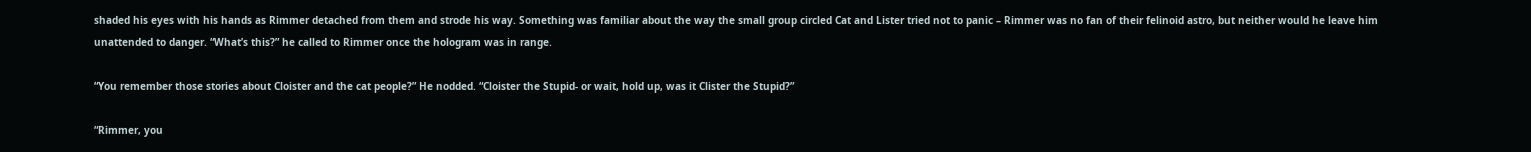shaded his eyes with his hands as Rimmer detached from them and strode his way. Something was familiar about the way the small group circled Cat and Lister tried not to panic – Rimmer was no fan of their felinoid astro, but neither would he leave him unattended to danger. “What’s this?” he called to Rimmer once the hologram was in range.

“You remember those stories about Cloister and the cat people?” He nodded. “Cloister the Stupid- or wait, hold up, was it Clister the Stupid?”

“Rimmer, you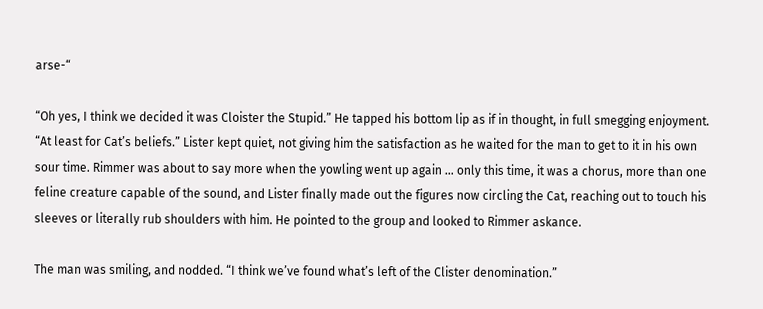arse-“

“Oh yes, I think we decided it was Cloister the Stupid.” He tapped his bottom lip as if in thought, in full smegging enjoyment. “At least for Cat’s beliefs.” Lister kept quiet, not giving him the satisfaction as he waited for the man to get to it in his own sour time. Rimmer was about to say more when the yowling went up again … only this time, it was a chorus, more than one feline creature capable of the sound, and Lister finally made out the figures now circling the Cat, reaching out to touch his sleeves or literally rub shoulders with him. He pointed to the group and looked to Rimmer askance.

The man was smiling, and nodded. “I think we’ve found what’s left of the Clister denomination.”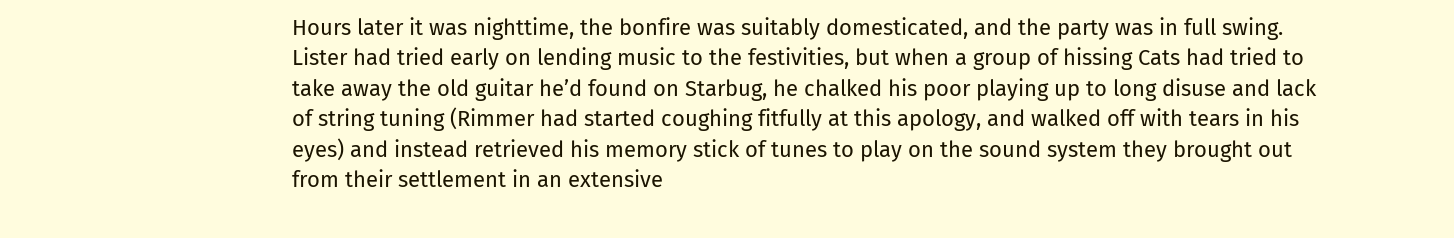Hours later it was nighttime, the bonfire was suitably domesticated, and the party was in full swing. Lister had tried early on lending music to the festivities, but when a group of hissing Cats had tried to take away the old guitar he’d found on Starbug, he chalked his poor playing up to long disuse and lack of string tuning (Rimmer had started coughing fitfully at this apology, and walked off with tears in his eyes) and instead retrieved his memory stick of tunes to play on the sound system they brought out from their settlement in an extensive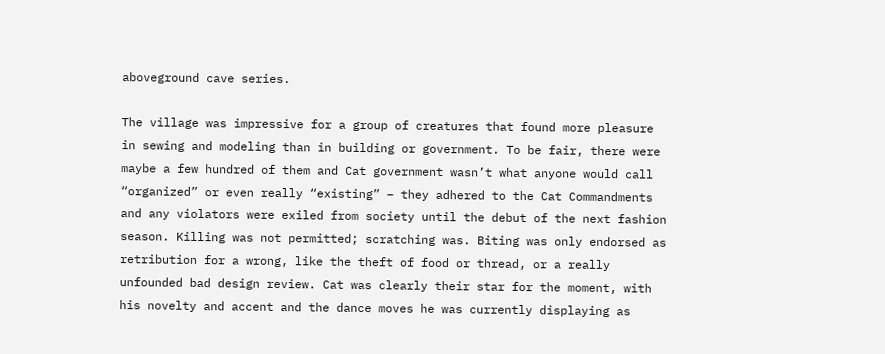aboveground cave series.

The village was impressive for a group of creatures that found more pleasure in sewing and modeling than in building or government. To be fair, there were maybe a few hundred of them and Cat government wasn’t what anyone would call “organized” or even really “existing” – they adhered to the Cat Commandments and any violators were exiled from society until the debut of the next fashion season. Killing was not permitted; scratching was. Biting was only endorsed as retribution for a wrong, like the theft of food or thread, or a really unfounded bad design review. Cat was clearly their star for the moment, with his novelty and accent and the dance moves he was currently displaying as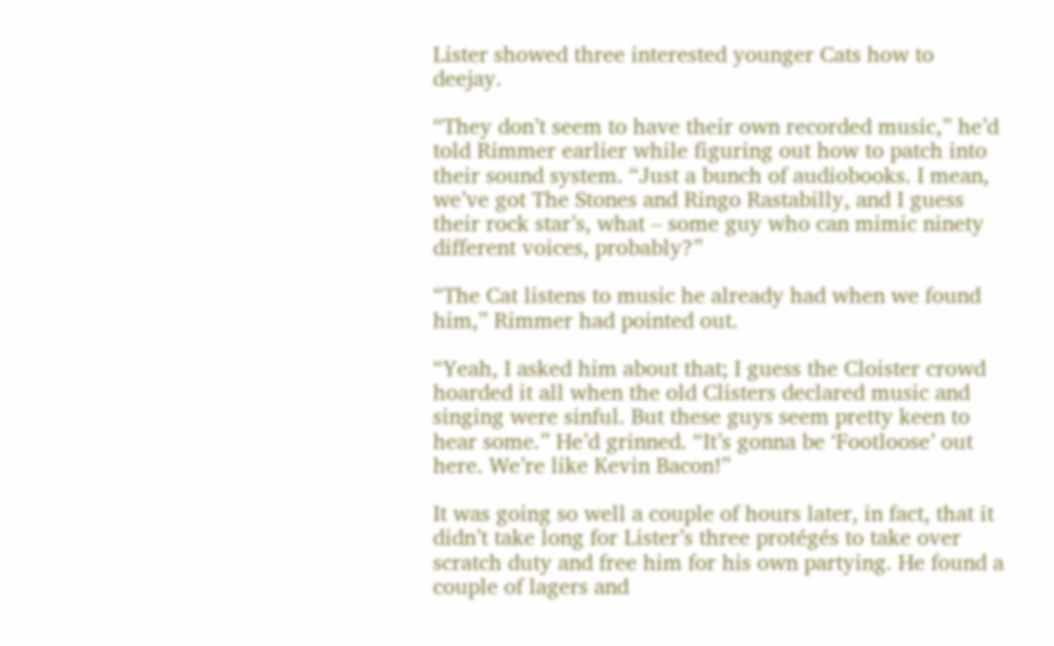Lister showed three interested younger Cats how to deejay.

“They don’t seem to have their own recorded music,” he’d told Rimmer earlier while figuring out how to patch into their sound system. “Just a bunch of audiobooks. I mean, we’ve got The Stones and Ringo Rastabilly, and I guess their rock star’s, what – some guy who can mimic ninety different voices, probably?”

“The Cat listens to music he already had when we found him,” Rimmer had pointed out.

“Yeah, I asked him about that; I guess the Cloister crowd hoarded it all when the old Clisters declared music and singing were sinful. But these guys seem pretty keen to hear some.” He’d grinned. “It’s gonna be ‘Footloose’ out here. We’re like Kevin Bacon!”

It was going so well a couple of hours later, in fact, that it didn’t take long for Lister’s three protégés to take over scratch duty and free him for his own partying. He found a couple of lagers and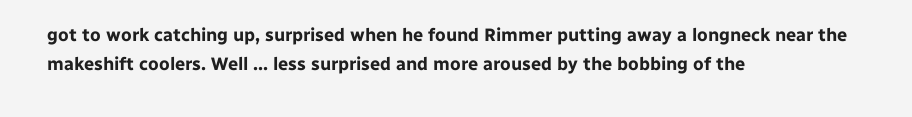got to work catching up, surprised when he found Rimmer putting away a longneck near the makeshift coolers. Well … less surprised and more aroused by the bobbing of the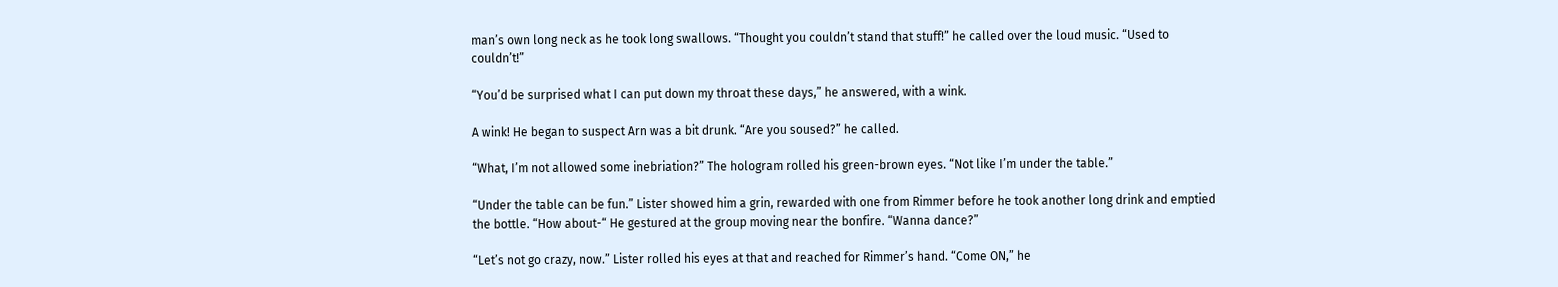man’s own long neck as he took long swallows. “Thought you couldn’t stand that stuff!” he called over the loud music. “Used to couldn’t!”

“You’d be surprised what I can put down my throat these days,” he answered, with a wink.

A wink! He began to suspect Arn was a bit drunk. “Are you soused?” he called.

“What, I’m not allowed some inebriation?” The hologram rolled his green-brown eyes. “Not like I’m under the table.”

“Under the table can be fun.” Lister showed him a grin, rewarded with one from Rimmer before he took another long drink and emptied the bottle. “How about-“ He gestured at the group moving near the bonfire. “Wanna dance?”

“Let’s not go crazy, now.” Lister rolled his eyes at that and reached for Rimmer’s hand. “Come ON,” he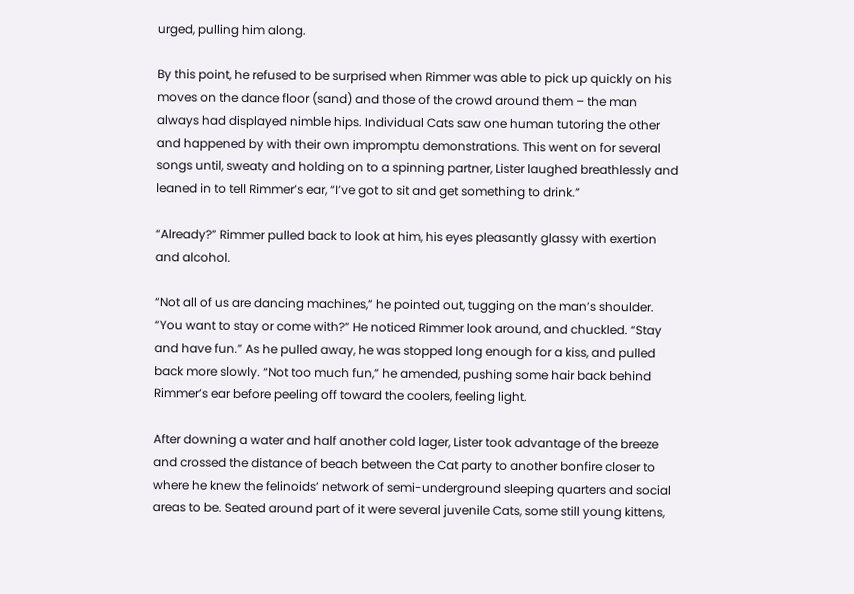urged, pulling him along.

By this point, he refused to be surprised when Rimmer was able to pick up quickly on his moves on the dance floor (sand) and those of the crowd around them – the man always had displayed nimble hips. Individual Cats saw one human tutoring the other and happened by with their own impromptu demonstrations. This went on for several songs until, sweaty and holding on to a spinning partner, Lister laughed breathlessly and leaned in to tell Rimmer’s ear, “I’ve got to sit and get something to drink.”

“Already?” Rimmer pulled back to look at him, his eyes pleasantly glassy with exertion and alcohol.

“Not all of us are dancing machines,” he pointed out, tugging on the man’s shoulder. “You want to stay or come with?” He noticed Rimmer look around, and chuckled. “Stay and have fun.” As he pulled away, he was stopped long enough for a kiss, and pulled back more slowly. “Not too much fun,” he amended, pushing some hair back behind Rimmer’s ear before peeling off toward the coolers, feeling light.

After downing a water and half another cold lager, Lister took advantage of the breeze and crossed the distance of beach between the Cat party to another bonfire closer to where he knew the felinoids’ network of semi-underground sleeping quarters and social areas to be. Seated around part of it were several juvenile Cats, some still young kittens,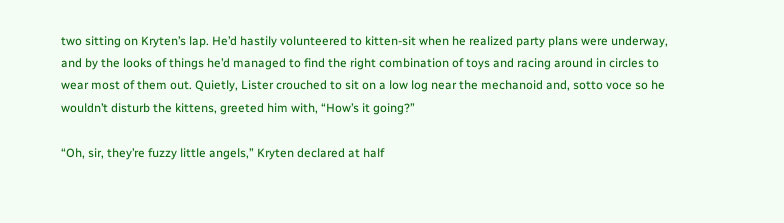two sitting on Kryten’s lap. He’d hastily volunteered to kitten-sit when he realized party plans were underway, and by the looks of things he’d managed to find the right combination of toys and racing around in circles to wear most of them out. Quietly, Lister crouched to sit on a low log near the mechanoid and, sotto voce so he wouldn’t disturb the kittens, greeted him with, “How’s it going?”

“Oh, sir, they’re fuzzy little angels,” Kryten declared at half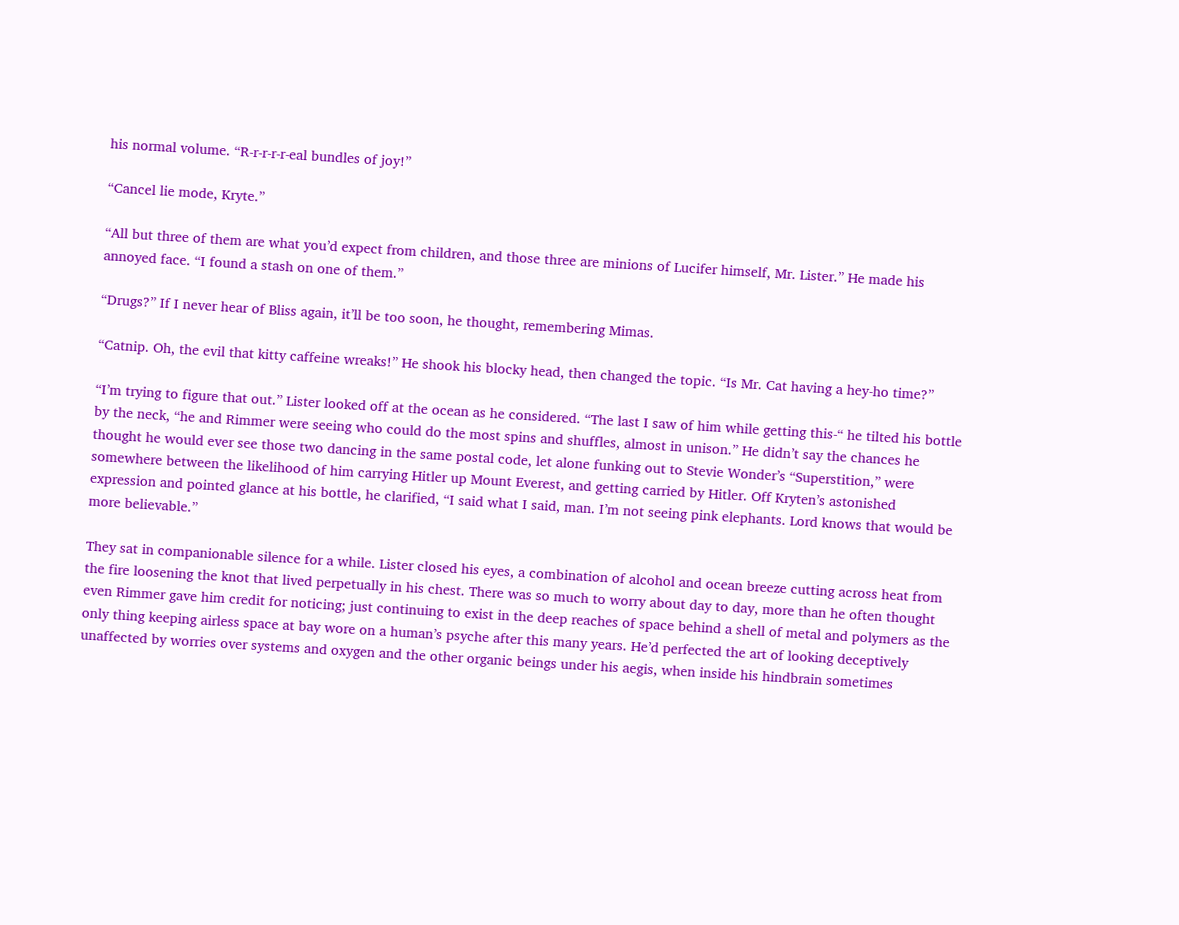his normal volume. “R-r-r-r-r-eal bundles of joy!”

“Cancel lie mode, Kryte.”

“All but three of them are what you’d expect from children, and those three are minions of Lucifer himself, Mr. Lister.” He made his annoyed face. “I found a stash on one of them.”

“Drugs?” If I never hear of Bliss again, it’ll be too soon, he thought, remembering Mimas.

“Catnip. Oh, the evil that kitty caffeine wreaks!” He shook his blocky head, then changed the topic. “Is Mr. Cat having a hey-ho time?”

“I’m trying to figure that out.” Lister looked off at the ocean as he considered. “The last I saw of him while getting this-“ he tilted his bottle by the neck, “he and Rimmer were seeing who could do the most spins and shuffles, almost in unison.” He didn’t say the chances he thought he would ever see those two dancing in the same postal code, let alone funking out to Stevie Wonder’s “Superstition,” were somewhere between the likelihood of him carrying Hitler up Mount Everest, and getting carried by Hitler. Off Kryten’s astonished expression and pointed glance at his bottle, he clarified, “I said what I said, man. I’m not seeing pink elephants. Lord knows that would be more believable.”

They sat in companionable silence for a while. Lister closed his eyes, a combination of alcohol and ocean breeze cutting across heat from the fire loosening the knot that lived perpetually in his chest. There was so much to worry about day to day, more than he often thought even Rimmer gave him credit for noticing; just continuing to exist in the deep reaches of space behind a shell of metal and polymers as the only thing keeping airless space at bay wore on a human’s psyche after this many years. He’d perfected the art of looking deceptively unaffected by worries over systems and oxygen and the other organic beings under his aegis, when inside his hindbrain sometimes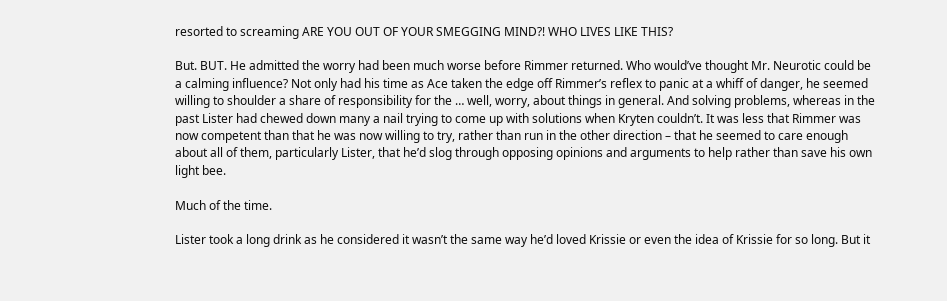resorted to screaming ARE YOU OUT OF YOUR SMEGGING MIND?! WHO LIVES LIKE THIS?

But. BUT. He admitted the worry had been much worse before Rimmer returned. Who would’ve thought Mr. Neurotic could be a calming influence? Not only had his time as Ace taken the edge off Rimmer’s reflex to panic at a whiff of danger, he seemed willing to shoulder a share of responsibility for the … well, worry, about things in general. And solving problems, whereas in the past Lister had chewed down many a nail trying to come up with solutions when Kryten couldn’t. It was less that Rimmer was now competent than that he was now willing to try, rather than run in the other direction – that he seemed to care enough about all of them, particularly Lister, that he’d slog through opposing opinions and arguments to help rather than save his own light bee.

Much of the time.

Lister took a long drink as he considered it wasn’t the same way he’d loved Krissie or even the idea of Krissie for so long. But it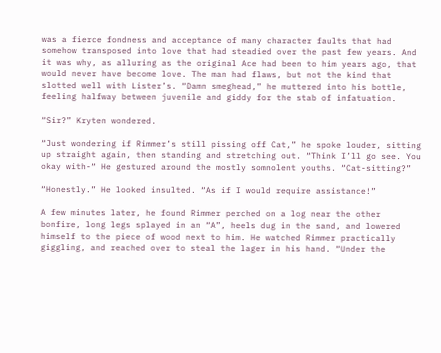was a fierce fondness and acceptance of many character faults that had somehow transposed into love that had steadied over the past few years. And it was why, as alluring as the original Ace had been to him years ago, that would never have become love. The man had flaws, but not the kind that slotted well with Lister’s. “Damn smeghead,” he muttered into his bottle, feeling halfway between juvenile and giddy for the stab of infatuation.

“Sir?” Kryten wondered.

“Just wondering if Rimmer’s still pissing off Cat,” he spoke louder, sitting up straight again, then standing and stretching out. “Think I’ll go see. You okay with-“ He gestured around the mostly somnolent youths. “Cat-sitting?”

“Honestly.” He looked insulted. “As if I would require assistance!”

A few minutes later, he found Rimmer perched on a log near the other bonfire, long legs splayed in an “A”, heels dug in the sand, and lowered himself to the piece of wood next to him. He watched Rimmer practically giggling, and reached over to steal the lager in his hand. “Under the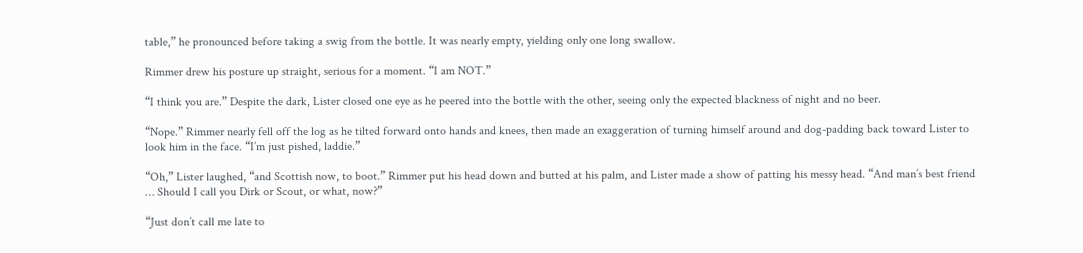table,” he pronounced before taking a swig from the bottle. It was nearly empty, yielding only one long swallow.

Rimmer drew his posture up straight, serious for a moment. “I am NOT.”

“I think you are.” Despite the dark, Lister closed one eye as he peered into the bottle with the other, seeing only the expected blackness of night and no beer.

“Nope.” Rimmer nearly fell off the log as he tilted forward onto hands and knees, then made an exaggeration of turning himself around and dog-padding back toward Lister to look him in the face. “I’m just pished, laddie.”

“Oh,” Lister laughed, “and Scottish now, to boot.” Rimmer put his head down and butted at his palm, and Lister made a show of patting his messy head. “And man’s best friend … Should I call you Dirk or Scout, or what, now?”

“Just don’t call me late to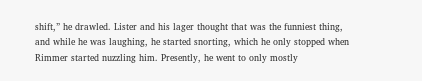shift,” he drawled. Lister and his lager thought that was the funniest thing, and while he was laughing, he started snorting, which he only stopped when Rimmer started nuzzling him. Presently, he went to only mostly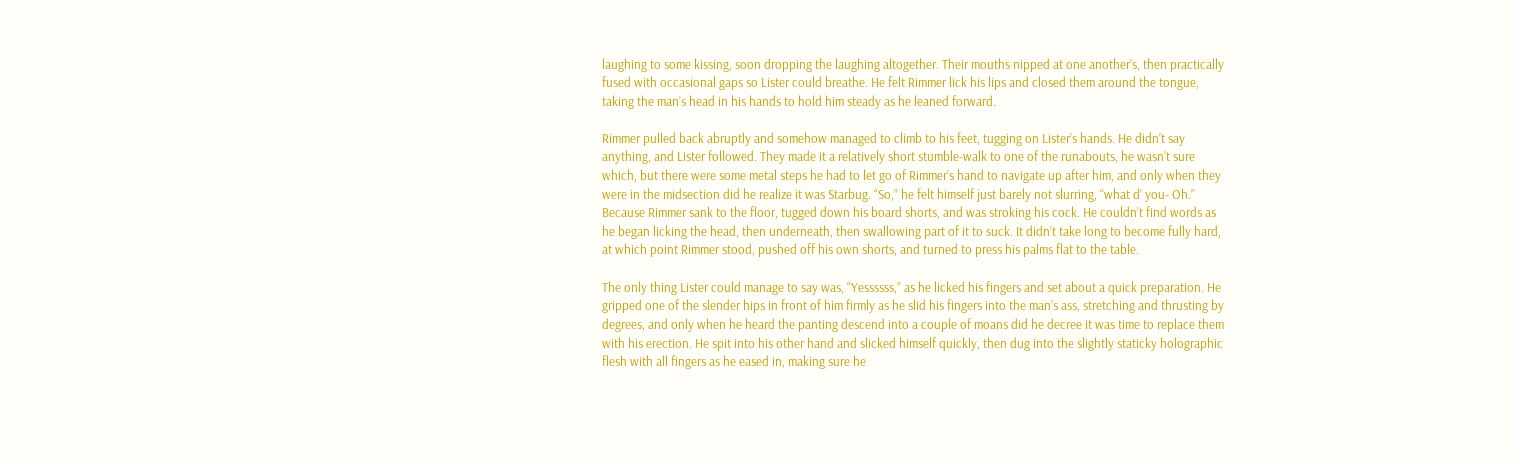laughing to some kissing, soon dropping the laughing altogether. Their mouths nipped at one another’s, then practically fused with occasional gaps so Lister could breathe. He felt Rimmer lick his lips and closed them around the tongue, taking the man’s head in his hands to hold him steady as he leaned forward.

Rimmer pulled back abruptly and somehow managed to climb to his feet, tugging on Lister’s hands. He didn’t say anything, and Lister followed. They made it a relatively short stumble-walk to one of the runabouts, he wasn’t sure which, but there were some metal steps he had to let go of Rimmer’s hand to navigate up after him, and only when they were in the midsection did he realize it was Starbug. “So,” he felt himself just barely not slurring, “what d’ you- Oh.” Because Rimmer sank to the floor, tugged down his board shorts, and was stroking his cock. He couldn’t find words as he began licking the head, then underneath, then swallowing part of it to suck. It didn’t take long to become fully hard, at which point Rimmer stood, pushed off his own shorts, and turned to press his palms flat to the table.

The only thing Lister could manage to say was, “Yessssss,” as he licked his fingers and set about a quick preparation. He gripped one of the slender hips in front of him firmly as he slid his fingers into the man’s ass, stretching and thrusting by degrees, and only when he heard the panting descend into a couple of moans did he decree it was time to replace them with his erection. He spit into his other hand and slicked himself quickly, then dug into the slightly staticky holographic flesh with all fingers as he eased in, making sure he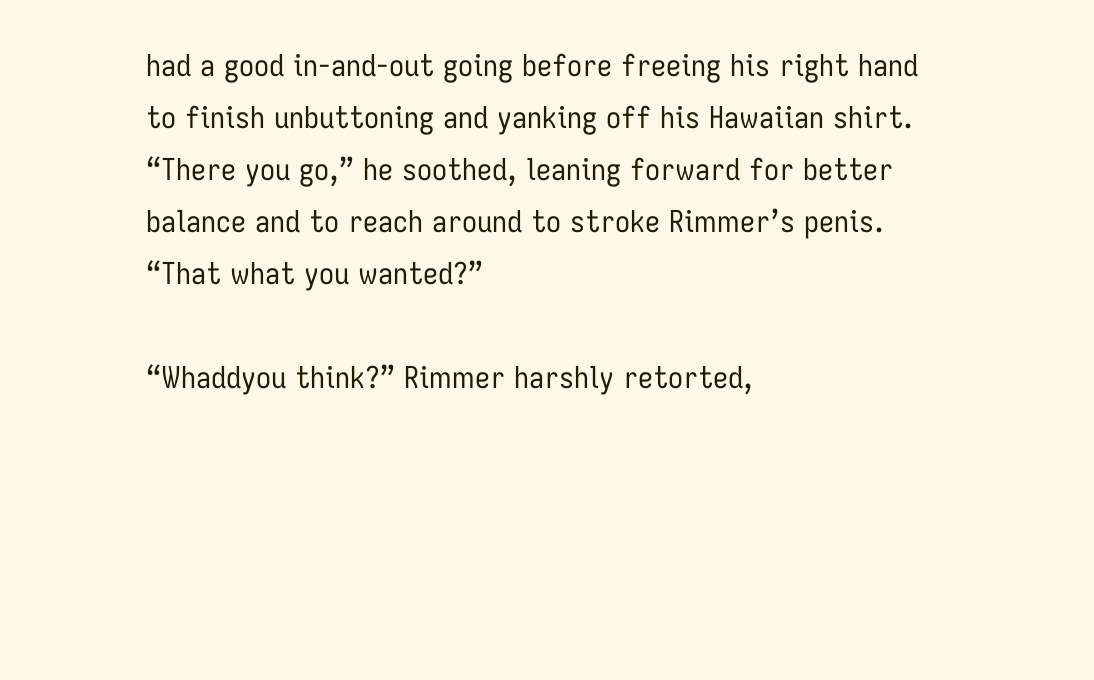had a good in-and-out going before freeing his right hand to finish unbuttoning and yanking off his Hawaiian shirt. “There you go,” he soothed, leaning forward for better balance and to reach around to stroke Rimmer’s penis. “That what you wanted?”

“Whaddyou think?” Rimmer harshly retorted,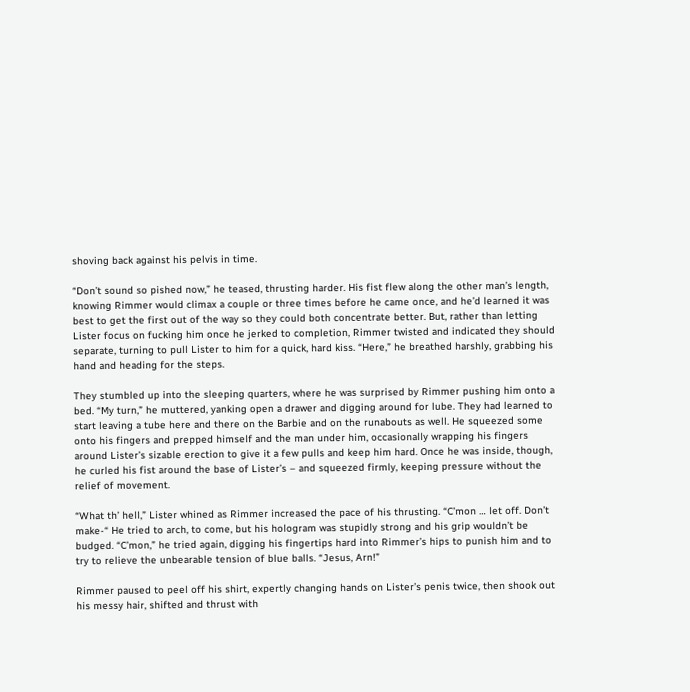shoving back against his pelvis in time.

“Don’t sound so pished now,” he teased, thrusting harder. His fist flew along the other man’s length, knowing Rimmer would climax a couple or three times before he came once, and he’d learned it was best to get the first out of the way so they could both concentrate better. But, rather than letting Lister focus on fucking him once he jerked to completion, Rimmer twisted and indicated they should separate, turning to pull Lister to him for a quick, hard kiss. “Here,” he breathed harshly, grabbing his hand and heading for the steps.

They stumbled up into the sleeping quarters, where he was surprised by Rimmer pushing him onto a bed. “My turn,” he muttered, yanking open a drawer and digging around for lube. They had learned to start leaving a tube here and there on the Barbie and on the runabouts as well. He squeezed some onto his fingers and prepped himself and the man under him, occasionally wrapping his fingers around Lister’s sizable erection to give it a few pulls and keep him hard. Once he was inside, though, he curled his fist around the base of Lister’s – and squeezed firmly, keeping pressure without the relief of movement.

“What th’ hell,” Lister whined as Rimmer increased the pace of his thrusting. “C’mon … let off. Don’t make-“ He tried to arch, to come, but his hologram was stupidly strong and his grip wouldn’t be budged. “C’mon,” he tried again, digging his fingertips hard into Rimmer’s hips to punish him and to try to relieve the unbearable tension of blue balls. “Jesus, Arn!”

Rimmer paused to peel off his shirt, expertly changing hands on Lister’s penis twice, then shook out his messy hair, shifted and thrust with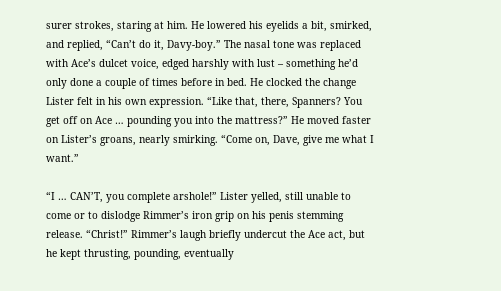surer strokes, staring at him. He lowered his eyelids a bit, smirked, and replied, “Can’t do it, Davy-boy.” The nasal tone was replaced with Ace’s dulcet voice, edged harshly with lust – something he’d only done a couple of times before in bed. He clocked the change Lister felt in his own expression. “Like that, there, Spanners? You get off on Ace … pounding you into the mattress?” He moved faster on Lister’s groans, nearly smirking. “Come on, Dave, give me what I want.”

“I … CAN’T, you complete arshole!” Lister yelled, still unable to come or to dislodge Rimmer’s iron grip on his penis stemming release. “Christ!” Rimmer’s laugh briefly undercut the Ace act, but he kept thrusting, pounding, eventually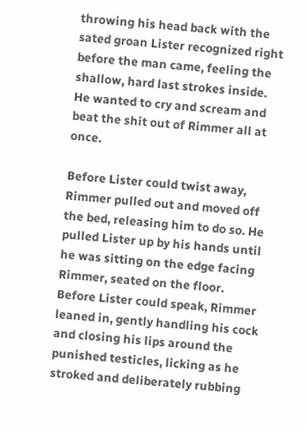throwing his head back with the sated groan Lister recognized right before the man came, feeling the shallow, hard last strokes inside. He wanted to cry and scream and beat the shit out of Rimmer all at once.

Before Lister could twist away, Rimmer pulled out and moved off the bed, releasing him to do so. He pulled Lister up by his hands until he was sitting on the edge facing Rimmer, seated on the floor. Before Lister could speak, Rimmer leaned in, gently handling his cock and closing his lips around the punished testicles, licking as he stroked and deliberately rubbing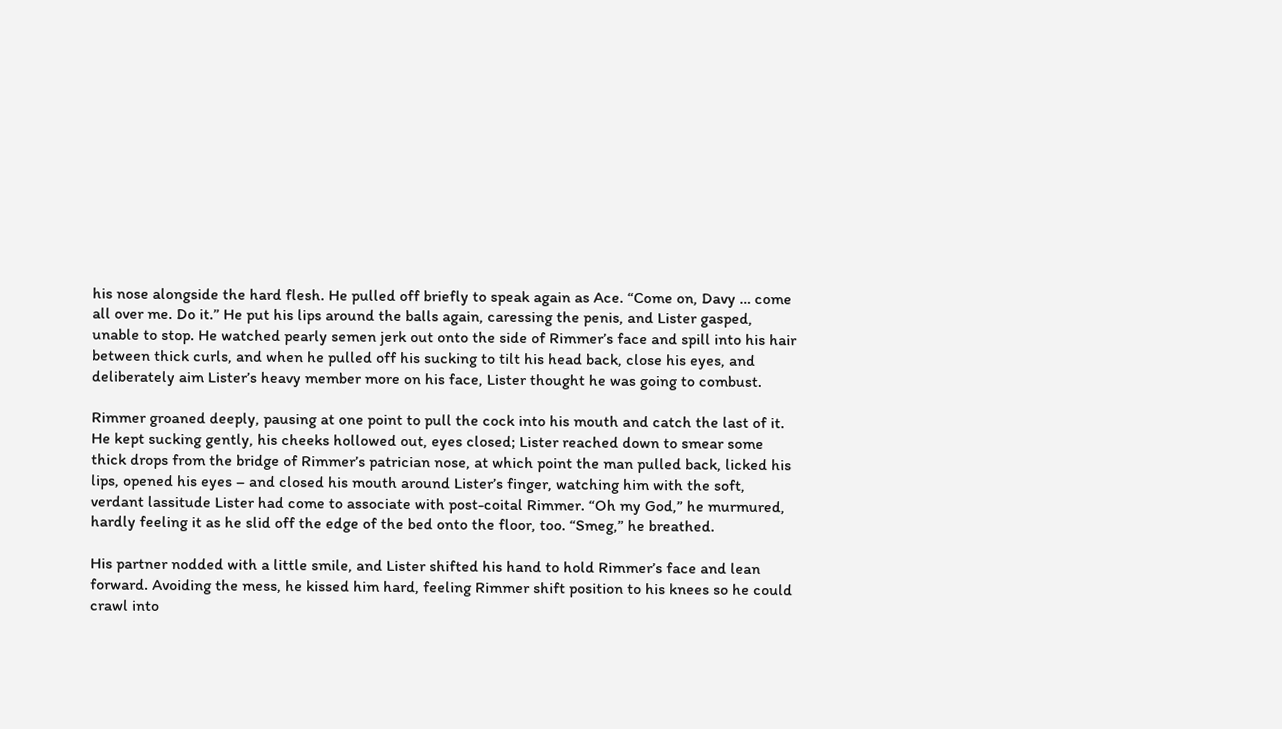his nose alongside the hard flesh. He pulled off briefly to speak again as Ace. “Come on, Davy … come all over me. Do it.” He put his lips around the balls again, caressing the penis, and Lister gasped, unable to stop. He watched pearly semen jerk out onto the side of Rimmer’s face and spill into his hair between thick curls, and when he pulled off his sucking to tilt his head back, close his eyes, and deliberately aim Lister’s heavy member more on his face, Lister thought he was going to combust.

Rimmer groaned deeply, pausing at one point to pull the cock into his mouth and catch the last of it. He kept sucking gently, his cheeks hollowed out, eyes closed; Lister reached down to smear some thick drops from the bridge of Rimmer’s patrician nose, at which point the man pulled back, licked his lips, opened his eyes – and closed his mouth around Lister’s finger, watching him with the soft, verdant lassitude Lister had come to associate with post-coital Rimmer. “Oh my God,” he murmured, hardly feeling it as he slid off the edge of the bed onto the floor, too. “Smeg,” he breathed.

His partner nodded with a little smile, and Lister shifted his hand to hold Rimmer’s face and lean forward. Avoiding the mess, he kissed him hard, feeling Rimmer shift position to his knees so he could crawl into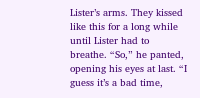Lister’s arms. They kissed like this for a long while until Lister had to breathe. “So,” he panted, opening his eyes at last. “I guess it’s a bad time,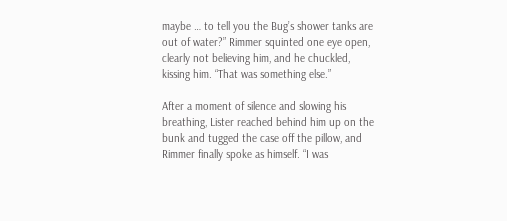maybe … to tell you the Bug’s shower tanks are out of water?” Rimmer squinted one eye open, clearly not believing him, and he chuckled, kissing him. “That was something else.”

After a moment of silence and slowing his breathing, Lister reached behind him up on the bunk and tugged the case off the pillow, and Rimmer finally spoke as himself. “I was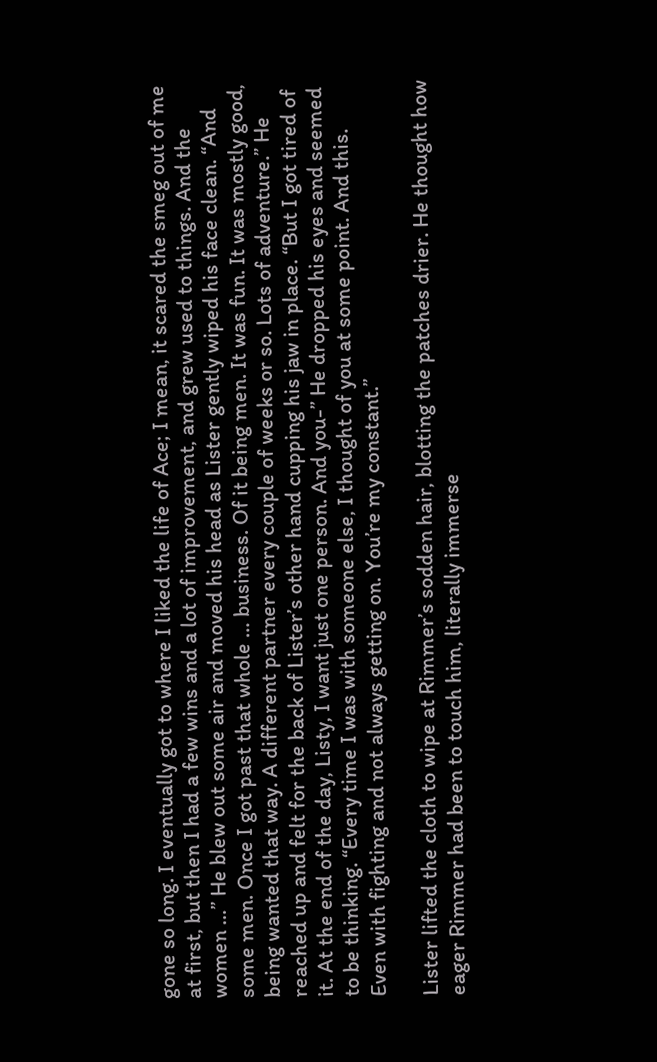gone so long. I eventually got to where I liked the life of Ace; I mean, it scared the smeg out of me at first, but then I had a few wins and a lot of improvement, and grew used to things. And the women …” He blew out some air and moved his head as Lister gently wiped his face clean. “And some men. Once I got past that whole … business. Of it being men. It was fun. It was mostly good, being wanted that way. A different partner every couple of weeks or so. Lots of adventure.” He reached up and felt for the back of Lister’s other hand cupping his jaw in place. “But I got tired of it. At the end of the day, Listy, I want just one person. And you-” He dropped his eyes and seemed to be thinking. “Every time I was with someone else, I thought of you at some point. And this. Even with fighting and not always getting on. You’re my constant.”

Lister lifted the cloth to wipe at Rimmer’s sodden hair, blotting the patches drier. He thought how eager Rimmer had been to touch him, literally immerse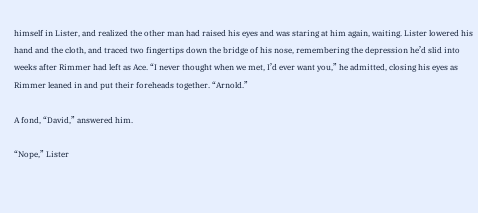himself in Lister, and realized the other man had raised his eyes and was staring at him again, waiting. Lister lowered his hand and the cloth, and traced two fingertips down the bridge of his nose, remembering the depression he’d slid into weeks after Rimmer had left as Ace. “I never thought when we met, I’d ever want you,” he admitted, closing his eyes as Rimmer leaned in and put their foreheads together. “Arnold.”

A fond, “David,” answered him.

“Nope,” Lister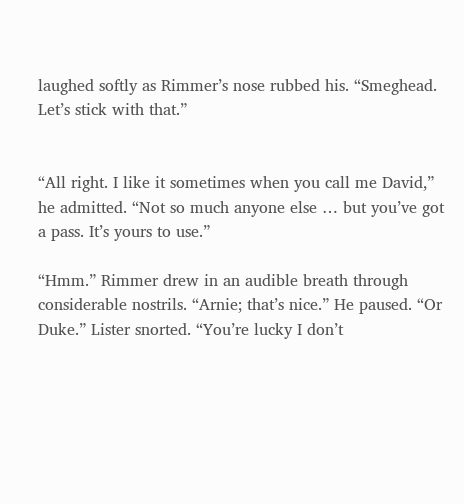laughed softly as Rimmer’s nose rubbed his. “Smeghead. Let’s stick with that.”


“All right. I like it sometimes when you call me David,” he admitted. “Not so much anyone else … but you’ve got a pass. It’s yours to use.”

“Hmm.” Rimmer drew in an audible breath through considerable nostrils. “Arnie; that’s nice.” He paused. “Or Duke.” Lister snorted. “You’re lucky I don’t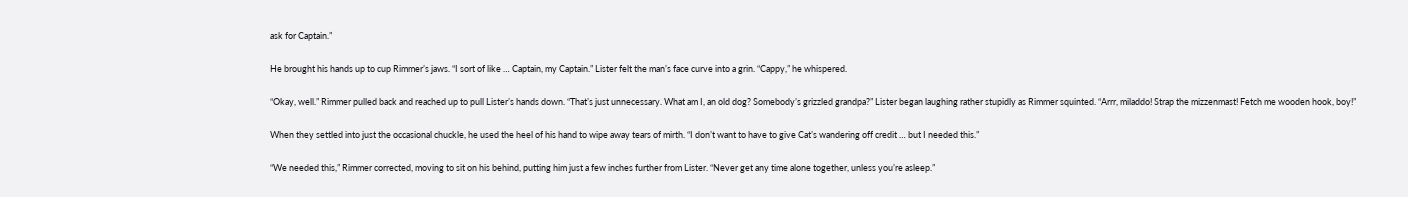ask for Captain.”

He brought his hands up to cup Rimmer’s jaws. “I sort of like … Captain, my Captain.” Lister felt the man’s face curve into a grin. “Cappy,” he whispered.

“Okay, well.” Rimmer pulled back and reached up to pull Lister’s hands down. “That’s just unnecessary. What am I, an old dog? Somebody’s grizzled grandpa?” Lister began laughing rather stupidly as Rimmer squinted. “Arrr, miladdo! Strap the mizzenmast! Fetch me wooden hook, boy!”

When they settled into just the occasional chuckle, he used the heel of his hand to wipe away tears of mirth. “I don’t want to have to give Cat’s wandering off credit … but I needed this.”

“We needed this,” Rimmer corrected, moving to sit on his behind, putting him just a few inches further from Lister. “Never get any time alone together, unless you’re asleep.”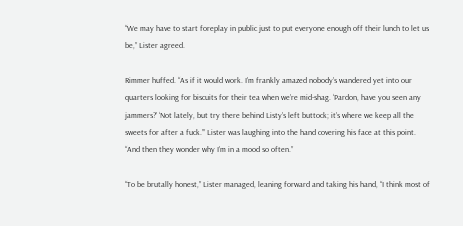“We may have to start foreplay in public just to put everyone enough off their lunch to let us be,” Lister agreed.

Rimmer huffed. “As if it would work. I’m frankly amazed nobody’s wandered yet into our quarters looking for biscuits for their tea when we’re mid-shag. ‘Pardon, have you seen any jammers?’ ‘Not lately, but try there behind Listy’s left buttock; it’s where we keep all the sweets for after a fuck.’” Lister was laughing into the hand covering his face at this point. “And then they wonder why I’m in a mood so often.”

“To be brutally honest,” Lister managed, leaning forward and taking his hand, “I think most of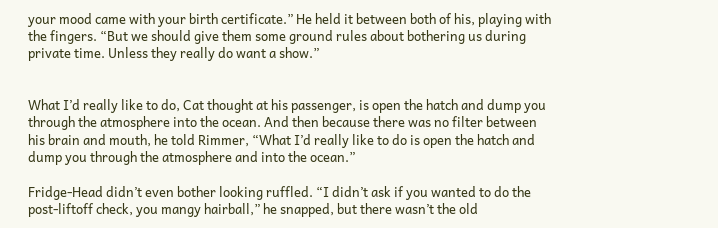your mood came with your birth certificate.” He held it between both of his, playing with the fingers. “But we should give them some ground rules about bothering us during private time. Unless they really do want a show.”


What I’d really like to do, Cat thought at his passenger, is open the hatch and dump you through the atmosphere into the ocean. And then because there was no filter between his brain and mouth, he told Rimmer, “What I’d really like to do is open the hatch and dump you through the atmosphere and into the ocean.”

Fridge-Head didn’t even bother looking ruffled. “I didn’t ask if you wanted to do the post-liftoff check, you mangy hairball,” he snapped, but there wasn’t the old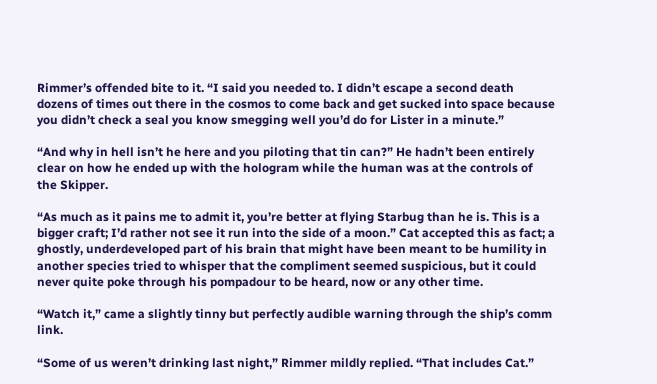Rimmer’s offended bite to it. “I said you needed to. I didn’t escape a second death dozens of times out there in the cosmos to come back and get sucked into space because you didn’t check a seal you know smegging well you’d do for Lister in a minute.”

“And why in hell isn’t he here and you piloting that tin can?” He hadn’t been entirely clear on how he ended up with the hologram while the human was at the controls of the Skipper.

“As much as it pains me to admit it, you’re better at flying Starbug than he is. This is a bigger craft; I’d rather not see it run into the side of a moon.” Cat accepted this as fact; a ghostly, underdeveloped part of his brain that might have been meant to be humility in another species tried to whisper that the compliment seemed suspicious, but it could never quite poke through his pompadour to be heard, now or any other time.

“Watch it,” came a slightly tinny but perfectly audible warning through the ship’s comm link.

“Some of us weren’t drinking last night,” Rimmer mildly replied. “That includes Cat.”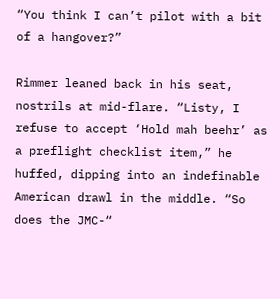“You think I can’t pilot with a bit of a hangover?”

Rimmer leaned back in his seat, nostrils at mid-flare. “Listy, I refuse to accept ‘Hold mah beehr’ as a preflight checklist item,” he huffed, dipping into an indefinable American drawl in the middle. “So does the JMC-“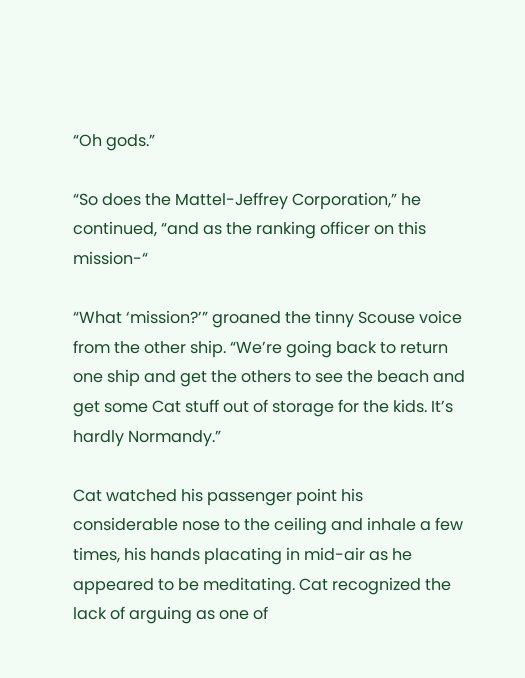“Oh gods.”

“So does the Mattel-Jeffrey Corporation,” he continued, “and as the ranking officer on this mission-“

“What ‘mission?’” groaned the tinny Scouse voice from the other ship. “We’re going back to return one ship and get the others to see the beach and get some Cat stuff out of storage for the kids. It’s hardly Normandy.”

Cat watched his passenger point his considerable nose to the ceiling and inhale a few times, his hands placating in mid-air as he appeared to be meditating. Cat recognized the lack of arguing as one of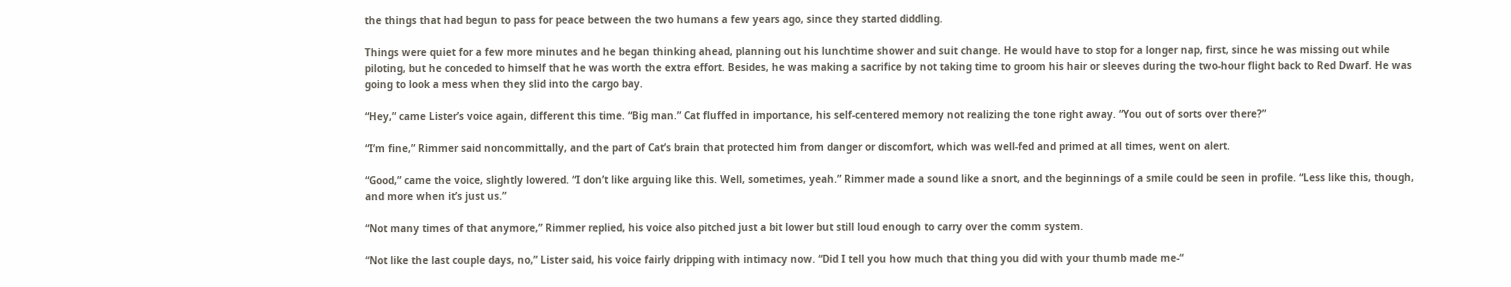the things that had begun to pass for peace between the two humans a few years ago, since they started diddling.

Things were quiet for a few more minutes and he began thinking ahead, planning out his lunchtime shower and suit change. He would have to stop for a longer nap, first, since he was missing out while piloting, but he conceded to himself that he was worth the extra effort. Besides, he was making a sacrifice by not taking time to groom his hair or sleeves during the two-hour flight back to Red Dwarf. He was going to look a mess when they slid into the cargo bay.

“Hey,” came Lister’s voice again, different this time. “Big man.” Cat fluffed in importance, his self-centered memory not realizing the tone right away. “You out of sorts over there?”

“I’m fine,” Rimmer said noncommittally, and the part of Cat’s brain that protected him from danger or discomfort, which was well-fed and primed at all times, went on alert.

“Good,” came the voice, slightly lowered. “I don’t like arguing like this. Well, sometimes, yeah.” Rimmer made a sound like a snort, and the beginnings of a smile could be seen in profile. “Less like this, though, and more when it’s just us.”

“Not many times of that anymore,” Rimmer replied, his voice also pitched just a bit lower but still loud enough to carry over the comm system.

“Not like the last couple days, no,” Lister said, his voice fairly dripping with intimacy now. “Did I tell you how much that thing you did with your thumb made me-“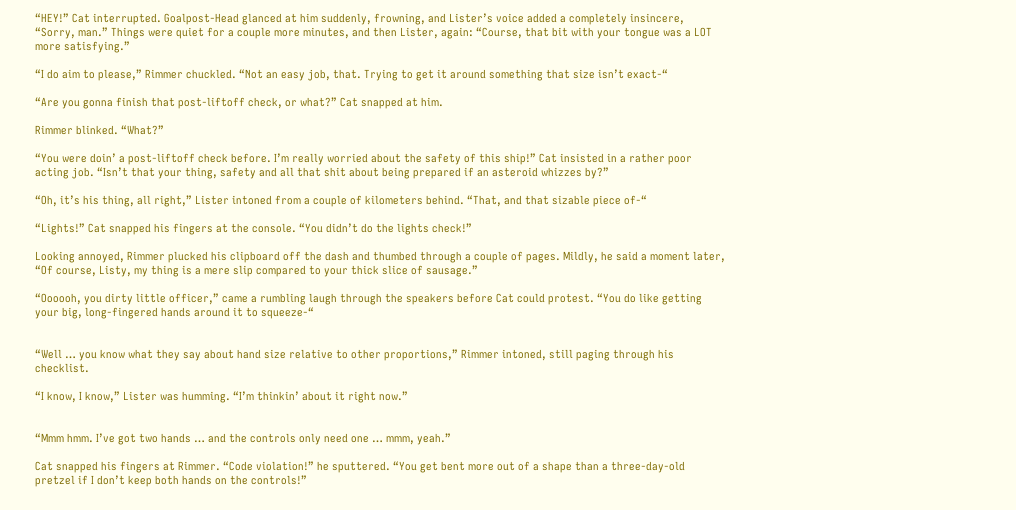“HEY!” Cat interrupted. Goalpost-Head glanced at him suddenly, frowning, and Lister’s voice added a completely insincere, “Sorry, man.” Things were quiet for a couple more minutes, and then Lister, again: “Course, that bit with your tongue was a LOT more satisfying.”

“I do aim to please,” Rimmer chuckled. “Not an easy job, that. Trying to get it around something that size isn’t exact-“

“Are you gonna finish that post-liftoff check, or what?” Cat snapped at him.

Rimmer blinked. “What?”

“You were doin’ a post-liftoff check before. I’m really worried about the safety of this ship!” Cat insisted in a rather poor acting job. “Isn’t that your thing, safety and all that shit about being prepared if an asteroid whizzes by?”

“Oh, it’s his thing, all right,” Lister intoned from a couple of kilometers behind. “That, and that sizable piece of-“

“Lights!” Cat snapped his fingers at the console. “You didn’t do the lights check!”

Looking annoyed, Rimmer plucked his clipboard off the dash and thumbed through a couple of pages. Mildly, he said a moment later, “Of course, Listy, my thing is a mere slip compared to your thick slice of sausage.”

“Oooooh, you dirty little officer,” came a rumbling laugh through the speakers before Cat could protest. “You do like getting your big, long-fingered hands around it to squeeze-“


“Well … you know what they say about hand size relative to other proportions,” Rimmer intoned, still paging through his checklist.

“I know, I know,” Lister was humming. “I’m thinkin’ about it right now.”


“Mmm hmm. I’ve got two hands … and the controls only need one … mmm, yeah.”

Cat snapped his fingers at Rimmer. “Code violation!” he sputtered. “You get bent more out of a shape than a three-day-old pretzel if I don’t keep both hands on the controls!”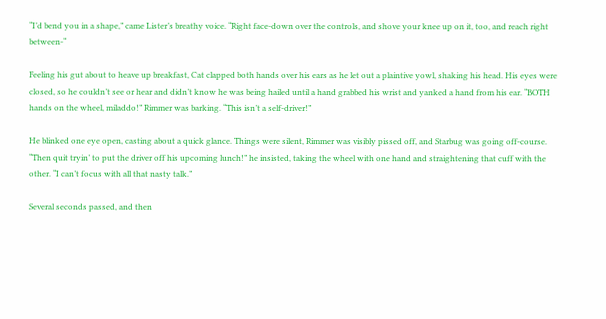“I’d bend you in a shape,” came Lister’s breathy voice. “Right face-down over the controls, and shove your knee up on it, too, and reach right between-“

Feeling his gut about to heave up breakfast, Cat clapped both hands over his ears as he let out a plaintive yowl, shaking his head. His eyes were closed, so he couldn’t see or hear and didn’t know he was being hailed until a hand grabbed his wrist and yanked a hand from his ear. “BOTH hands on the wheel, miladdo!” Rimmer was barking. “This isn’t a self-driver!”

He blinked one eye open, casting about a quick glance. Things were silent, Rimmer was visibly pissed off, and Starbug was going off-course. “Then quit tryin’ to put the driver off his upcoming lunch!” he insisted, taking the wheel with one hand and straightening that cuff with the other. “I can’t focus with all that nasty talk.”

Several seconds passed, and then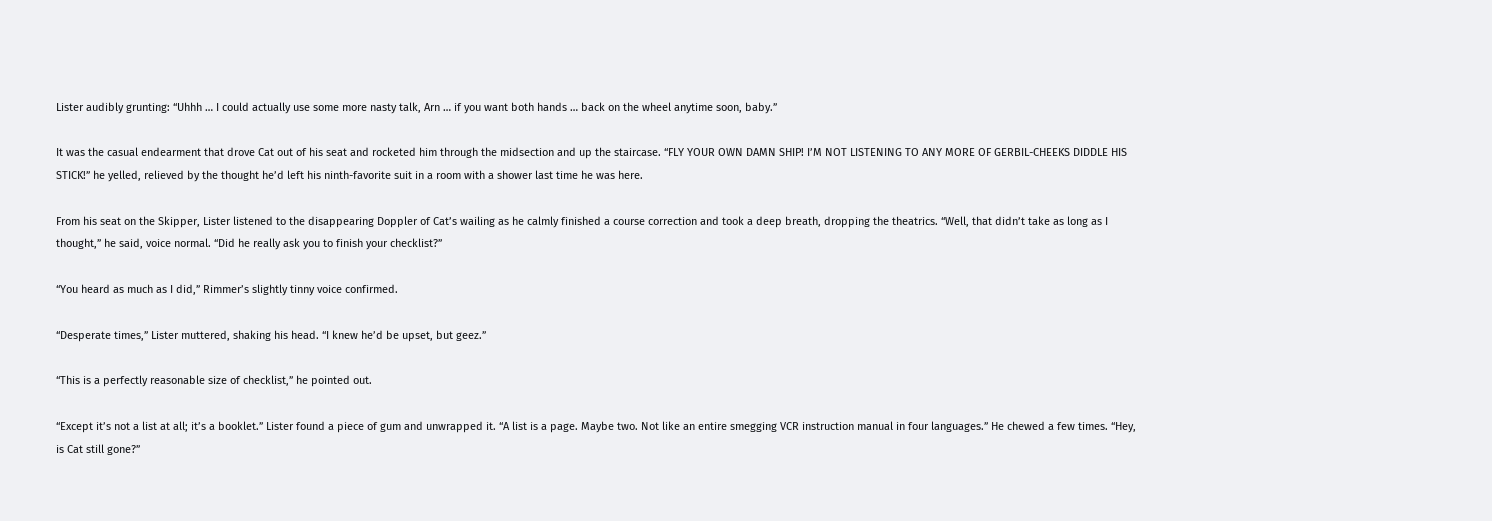Lister audibly grunting: “Uhhh … I could actually use some more nasty talk, Arn … if you want both hands … back on the wheel anytime soon, baby.”

It was the casual endearment that drove Cat out of his seat and rocketed him through the midsection and up the staircase. “FLY YOUR OWN DAMN SHIP! I’M NOT LISTENING TO ANY MORE OF GERBIL-CHEEKS DIDDLE HIS STICK!” he yelled, relieved by the thought he’d left his ninth-favorite suit in a room with a shower last time he was here.

From his seat on the Skipper, Lister listened to the disappearing Doppler of Cat’s wailing as he calmly finished a course correction and took a deep breath, dropping the theatrics. “Well, that didn’t take as long as I thought,” he said, voice normal. “Did he really ask you to finish your checklist?”

“You heard as much as I did,” Rimmer’s slightly tinny voice confirmed.

“Desperate times,” Lister muttered, shaking his head. “I knew he’d be upset, but geez.”

“This is a perfectly reasonable size of checklist,” he pointed out.

“Except it’s not a list at all; it’s a booklet.” Lister found a piece of gum and unwrapped it. “A list is a page. Maybe two. Not like an entire smegging VCR instruction manual in four languages.” He chewed a few times. “Hey, is Cat still gone?”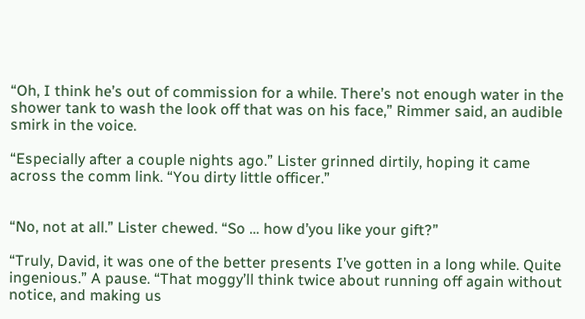“Oh, I think he’s out of commission for a while. There’s not enough water in the shower tank to wash the look off that was on his face,” Rimmer said, an audible smirk in the voice.

“Especially after a couple nights ago.” Lister grinned dirtily, hoping it came across the comm link. “You dirty little officer.”


“No, not at all.” Lister chewed. “So … how d’you like your gift?”

“Truly, David, it was one of the better presents I’ve gotten in a long while. Quite ingenious.” A pause. “That moggy’ll think twice about running off again without notice, and making us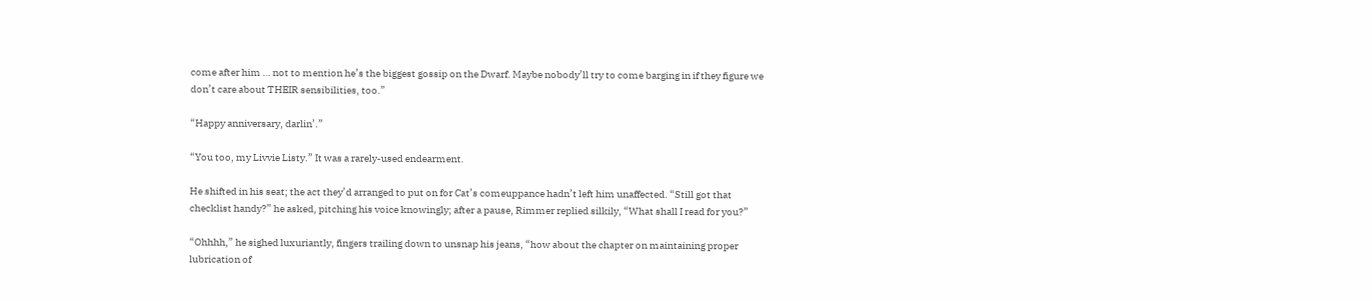come after him … not to mention he’s the biggest gossip on the Dwarf. Maybe nobody’ll try to come barging in if they figure we don’t care about THEIR sensibilities, too.”

“Happy anniversary, darlin’.”

“You too, my Livvie Listy.” It was a rarely-used endearment.

He shifted in his seat; the act they’d arranged to put on for Cat’s comeuppance hadn’t left him unaffected. “Still got that checklist handy?” he asked, pitching his voice knowingly; after a pause, Rimmer replied silkily, “What shall I read for you?”

“Ohhhh,” he sighed luxuriantly, fingers trailing down to unsnap his jeans, “how about the chapter on maintaining proper lubrication of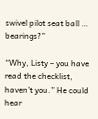swivel pilot seat ball … bearings?”

“Why, Listy – you have read the checklist, haven’t you.” He could hear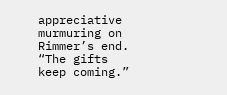appreciative murmuring on Rimmer’s end. “The gifts keep coming.”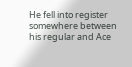He fell into register somewhere between his regular and Ace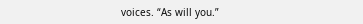voices. “As will you.”